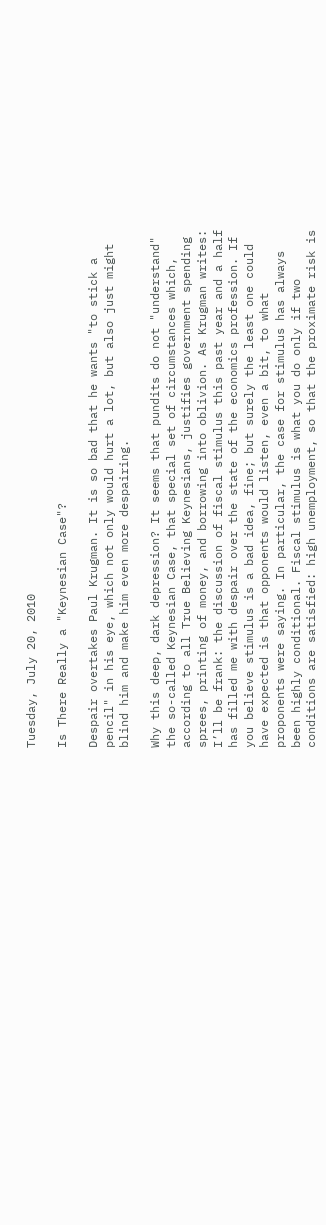Tuesday, July 20, 2010

Is There Really a "Keynesian Case"?

Despair overtakes Paul Krugman. It is so bad that he wants "to stick a pencil" in his eye, which not only would hurt a lot, but also just might blind him and make him even more despairing.

Why this deep, dark depression? It seems that pundits do not "understand" the so-called Keynesian Case, that special set of circumstances which, according to all True Believing Keynesians, justifies government spending sprees, printing of money, and borrowing into oblivion. As Krugman writes:
I’ll be frank: the discussion of fiscal stimulus this past year and a half has filled me with despair over the state of the economics profession. If you believe stimulus is a bad idea, fine; but surely the least one could have expected is that opponents would listen, even a bit, to what proponents were saying. In particular, the case for stimulus has always been highly conditional. Fiscal stimulus is what you do only if two conditions are satisfied: high unemployment, so that the proximate risk is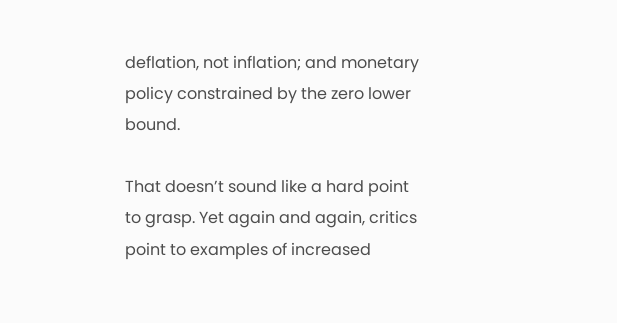deflation, not inflation; and monetary policy constrained by the zero lower bound.

That doesn’t sound like a hard point to grasp. Yet again and again, critics point to examples of increased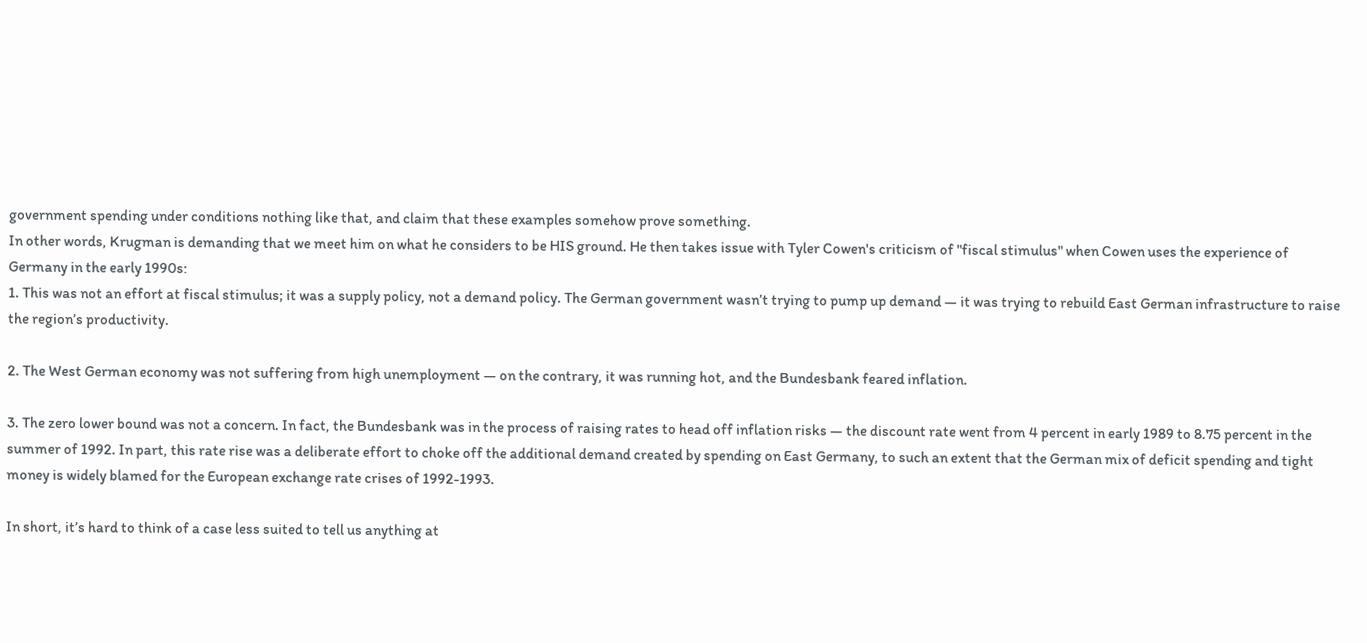government spending under conditions nothing like that, and claim that these examples somehow prove something.
In other words, Krugman is demanding that we meet him on what he considers to be HIS ground. He then takes issue with Tyler Cowen's criticism of "fiscal stimulus" when Cowen uses the experience of Germany in the early 1990s:
1. This was not an effort at fiscal stimulus; it was a supply policy, not a demand policy. The German government wasn’t trying to pump up demand — it was trying to rebuild East German infrastructure to raise the region’s productivity.

2. The West German economy was not suffering from high unemployment — on the contrary, it was running hot, and the Bundesbank feared inflation.

3. The zero lower bound was not a concern. In fact, the Bundesbank was in the process of raising rates to head off inflation risks — the discount rate went from 4 percent in early 1989 to 8.75 percent in the summer of 1992. In part, this rate rise was a deliberate effort to choke off the additional demand created by spending on East Germany, to such an extent that the German mix of deficit spending and tight money is widely blamed for the European exchange rate crises of 1992-1993.

In short, it’s hard to think of a case less suited to tell us anything at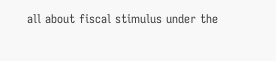all about fiscal stimulus under the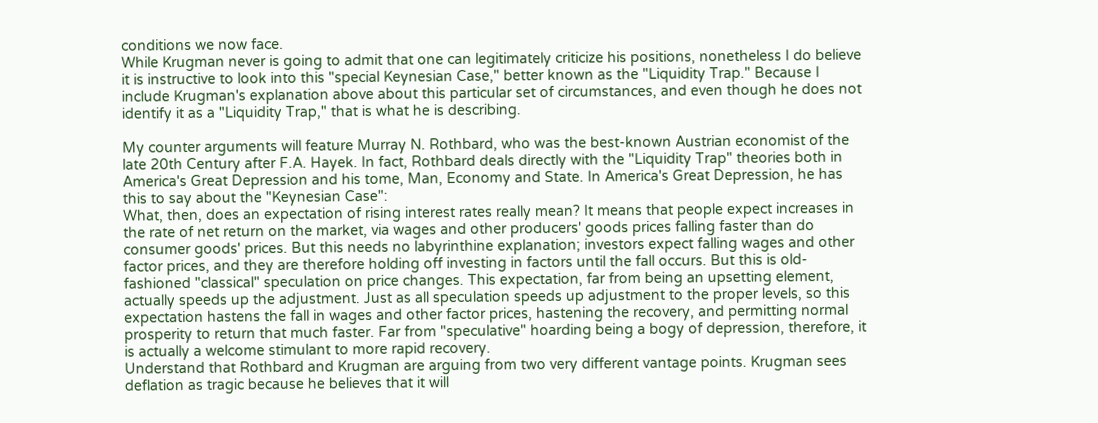conditions we now face.
While Krugman never is going to admit that one can legitimately criticize his positions, nonetheless I do believe it is instructive to look into this "special Keynesian Case," better known as the "Liquidity Trap." Because I include Krugman's explanation above about this particular set of circumstances, and even though he does not identify it as a "Liquidity Trap," that is what he is describing.

My counter arguments will feature Murray N. Rothbard, who was the best-known Austrian economist of the late 20th Century after F.A. Hayek. In fact, Rothbard deals directly with the "Liquidity Trap" theories both in America's Great Depression and his tome, Man, Economy and State. In America's Great Depression, he has this to say about the "Keynesian Case":
What, then, does an expectation of rising interest rates really mean? It means that people expect increases in the rate of net return on the market, via wages and other producers' goods prices falling faster than do consumer goods' prices. But this needs no labyrinthine explanation; investors expect falling wages and other factor prices, and they are therefore holding off investing in factors until the fall occurs. But this is old-fashioned "classical" speculation on price changes. This expectation, far from being an upsetting element, actually speeds up the adjustment. Just as all speculation speeds up adjustment to the proper levels, so this expectation hastens the fall in wages and other factor prices, hastening the recovery, and permitting normal prosperity to return that much faster. Far from "speculative" hoarding being a bogy of depression, therefore, it is actually a welcome stimulant to more rapid recovery.
Understand that Rothbard and Krugman are arguing from two very different vantage points. Krugman sees deflation as tragic because he believes that it will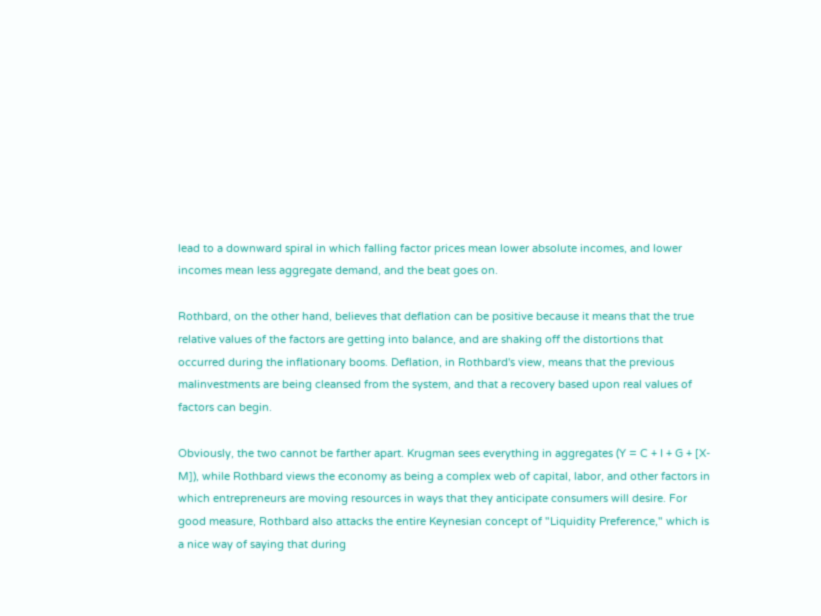lead to a downward spiral in which falling factor prices mean lower absolute incomes, and lower incomes mean less aggregate demand, and the beat goes on.

Rothbard, on the other hand, believes that deflation can be positive because it means that the true relative values of the factors are getting into balance, and are shaking off the distortions that occurred during the inflationary booms. Deflation, in Rothbard's view, means that the previous malinvestments are being cleansed from the system, and that a recovery based upon real values of factors can begin.

Obviously, the two cannot be farther apart. Krugman sees everything in aggregates (Y = C + I + G + [X-M]), while Rothbard views the economy as being a complex web of capital, labor, and other factors in which entrepreneurs are moving resources in ways that they anticipate consumers will desire. For good measure, Rothbard also attacks the entire Keynesian concept of "Liquidity Preference," which is a nice way of saying that during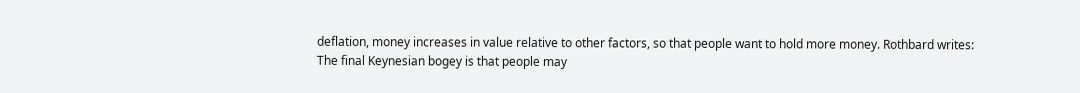deflation, money increases in value relative to other factors, so that people want to hold more money. Rothbard writes:
The final Keynesian bogey is that people may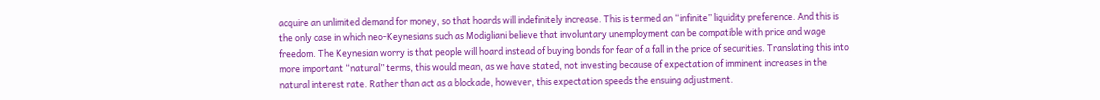acquire an unlimited demand for money, so that hoards will indefinitely increase. This is termed an “infinite” liquidity preference. And this is the only case in which neo-Keynesians such as Modigliani believe that involuntary unemployment can be compatible with price and wage freedom. The Keynesian worry is that people will hoard instead of buying bonds for fear of a fall in the price of securities. Translating this into more important “natural” terms, this would mean, as we have stated, not investing because of expectation of imminent increases in the natural interest rate. Rather than act as a blockade, however, this expectation speeds the ensuing adjustment.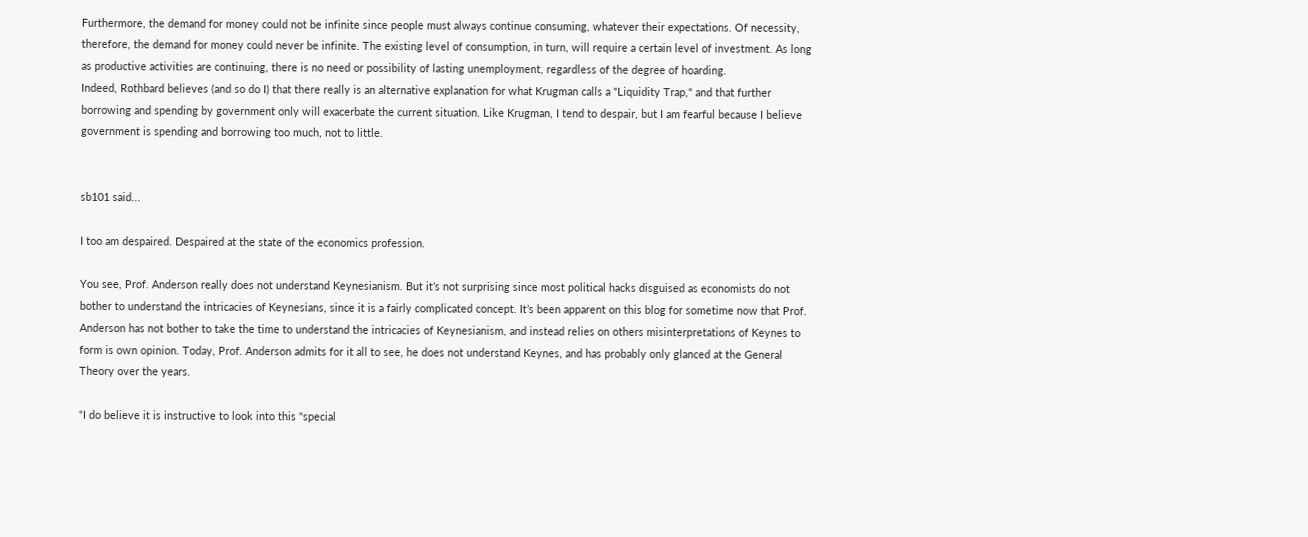Furthermore, the demand for money could not be infinite since people must always continue consuming, whatever their expectations. Of necessity, therefore, the demand for money could never be infinite. The existing level of consumption, in turn, will require a certain level of investment. As long as productive activities are continuing, there is no need or possibility of lasting unemployment, regardless of the degree of hoarding.
Indeed, Rothbard believes (and so do I) that there really is an alternative explanation for what Krugman calls a "Liquidity Trap," and that further borrowing and spending by government only will exacerbate the current situation. Like Krugman, I tend to despair, but I am fearful because I believe government is spending and borrowing too much, not to little.


sb101 said...

I too am despaired. Despaired at the state of the economics profession.

You see, Prof. Anderson really does not understand Keynesianism. But it’s not surprising since most political hacks disguised as economists do not bother to understand the intricacies of Keynesians, since it is a fairly complicated concept. It’s been apparent on this blog for sometime now that Prof. Anderson has not bother to take the time to understand the intricacies of Keynesianism, and instead relies on others misinterpretations of Keynes to form is own opinion. Today, Prof. Anderson admits for it all to see, he does not understand Keynes, and has probably only glanced at the General Theory over the years.

“I do believe it is instructive to look into this "special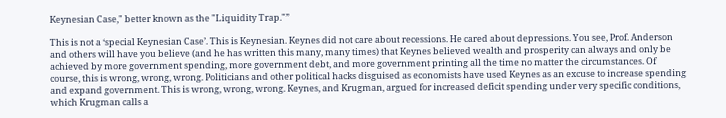Keynesian Case," better known as the "Liquidity Trap."”

This is not a ‘special Keynesian Case’. This is Keynesian. Keynes did not care about recessions. He cared about depressions. You see, Prof. Anderson and others will have you believe (and he has written this many, many times) that Keynes believed wealth and prosperity can always and only be achieved by more government spending, more government debt, and more government printing all the time no matter the circumstances. Of course, this is wrong, wrong, wrong. Politicians and other political hacks disguised as economists have used Keynes as an excuse to increase spending and expand government. This is wrong, wrong, wrong. Keynes, and Krugman, argued for increased deficit spending under very specific conditions, which Krugman calls a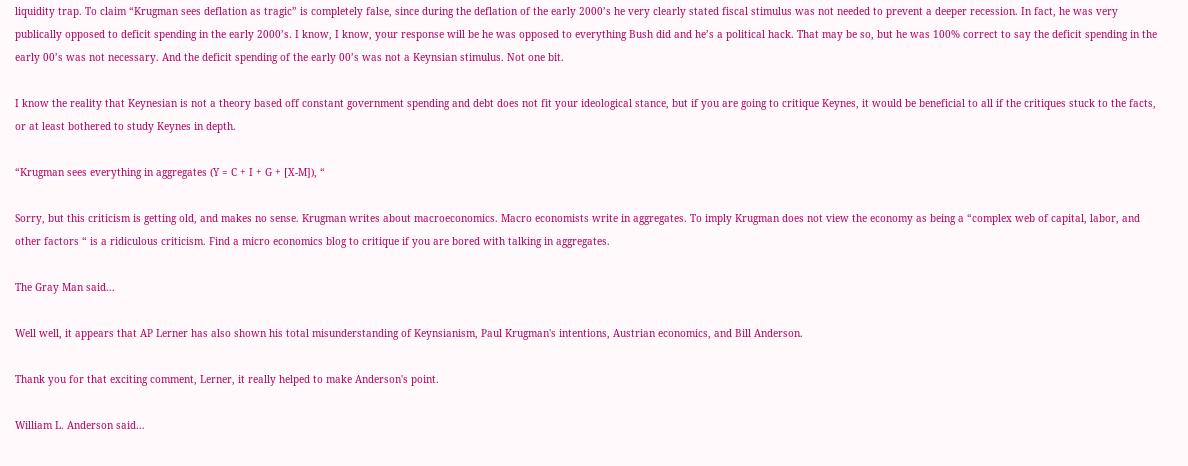liquidity trap. To claim “Krugman sees deflation as tragic” is completely false, since during the deflation of the early 2000’s he very clearly stated fiscal stimulus was not needed to prevent a deeper recession. In fact, he was very publically opposed to deficit spending in the early 2000’s. I know, I know, your response will be he was opposed to everything Bush did and he’s a political hack. That may be so, but he was 100% correct to say the deficit spending in the early 00’s was not necessary. And the deficit spending of the early 00’s was not a Keynsian stimulus. Not one bit.

I know the reality that Keynesian is not a theory based off constant government spending and debt does not fit your ideological stance, but if you are going to critique Keynes, it would be beneficial to all if the critiques stuck to the facts, or at least bothered to study Keynes in depth.

“Krugman sees everything in aggregates (Y = C + I + G + [X-M]), “

Sorry, but this criticism is getting old, and makes no sense. Krugman writes about macroeconomics. Macro economists write in aggregates. To imply Krugman does not view the economy as being a “complex web of capital, labor, and other factors “ is a ridiculous criticism. Find a micro economics blog to critique if you are bored with talking in aggregates.

The Gray Man said...

Well well, it appears that AP Lerner has also shown his total misunderstanding of Keynsianism, Paul Krugman's intentions, Austrian economics, and Bill Anderson.

Thank you for that exciting comment, Lerner, it really helped to make Anderson's point.

William L. Anderson said...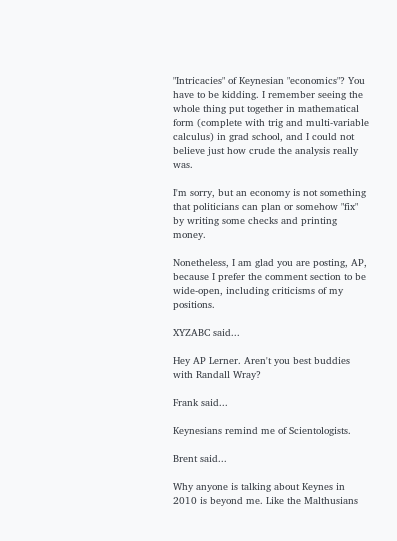"Intricacies" of Keynesian "economics"? You have to be kidding. I remember seeing the whole thing put together in mathematical form (complete with trig and multi-variable calculus) in grad school, and I could not believe just how crude the analysis really was.

I'm sorry, but an economy is not something that politicians can plan or somehow "fix" by writing some checks and printing money.

Nonetheless, I am glad you are posting, AP, because I prefer the comment section to be wide-open, including criticisms of my positions.

XYZABC said...

Hey AP Lerner. Aren't you best buddies with Randall Wray?

Frank said...

Keynesians remind me of Scientologists.

Brent said...

Why anyone is talking about Keynes in 2010 is beyond me. Like the Malthusians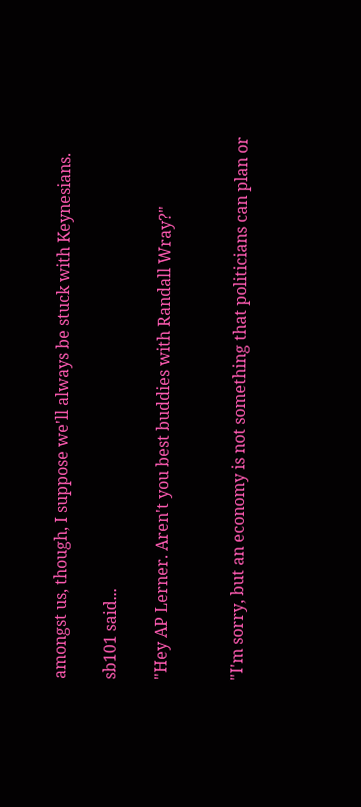amongst us, though, I suppose we'll always be stuck with Keynesians.

sb101 said...

"Hey AP Lerner. Aren't you best buddies with Randall Wray?"


"I'm sorry, but an economy is not something that politicians can plan or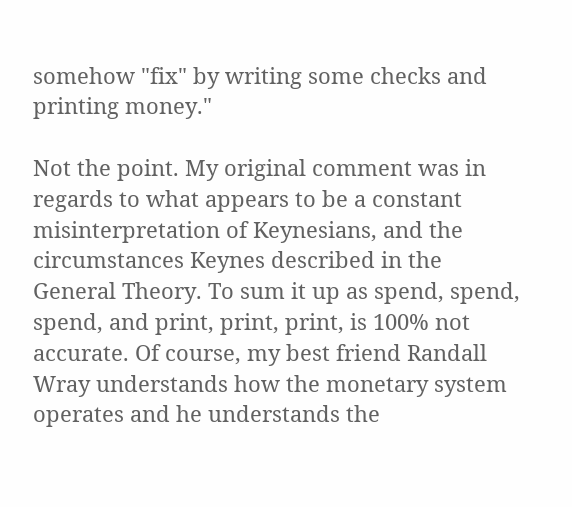somehow "fix" by writing some checks and printing money."

Not the point. My original comment was in regards to what appears to be a constant misinterpretation of Keynesians, and the circumstances Keynes described in the General Theory. To sum it up as spend, spend, spend, and print, print, print, is 100% not accurate. Of course, my best friend Randall Wray understands how the monetary system operates and he understands the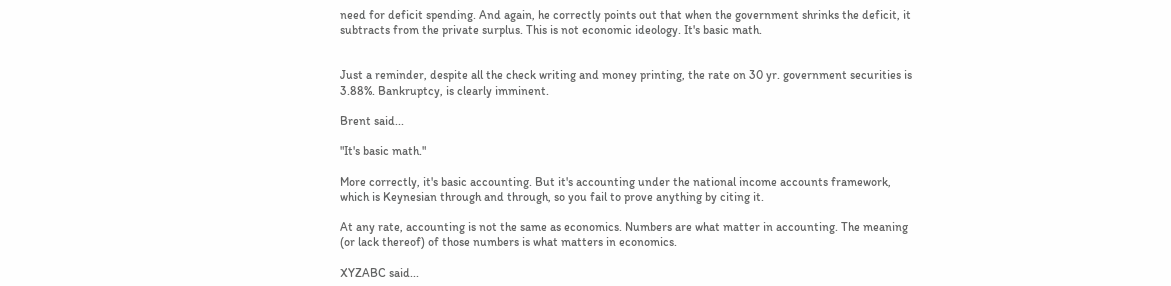need for deficit spending. And again, he correctly points out that when the government shrinks the deficit, it subtracts from the private surplus. This is not economic ideology. It's basic math.


Just a reminder, despite all the check writing and money printing, the rate on 30 yr. government securities is 3.88%. Bankruptcy, is clearly imminent.

Brent said...

"It's basic math."

More correctly, it's basic accounting. But it's accounting under the national income accounts framework, which is Keynesian through and through, so you fail to prove anything by citing it.

At any rate, accounting is not the same as economics. Numbers are what matter in accounting. The meaning (or lack thereof) of those numbers is what matters in economics.

XYZABC said...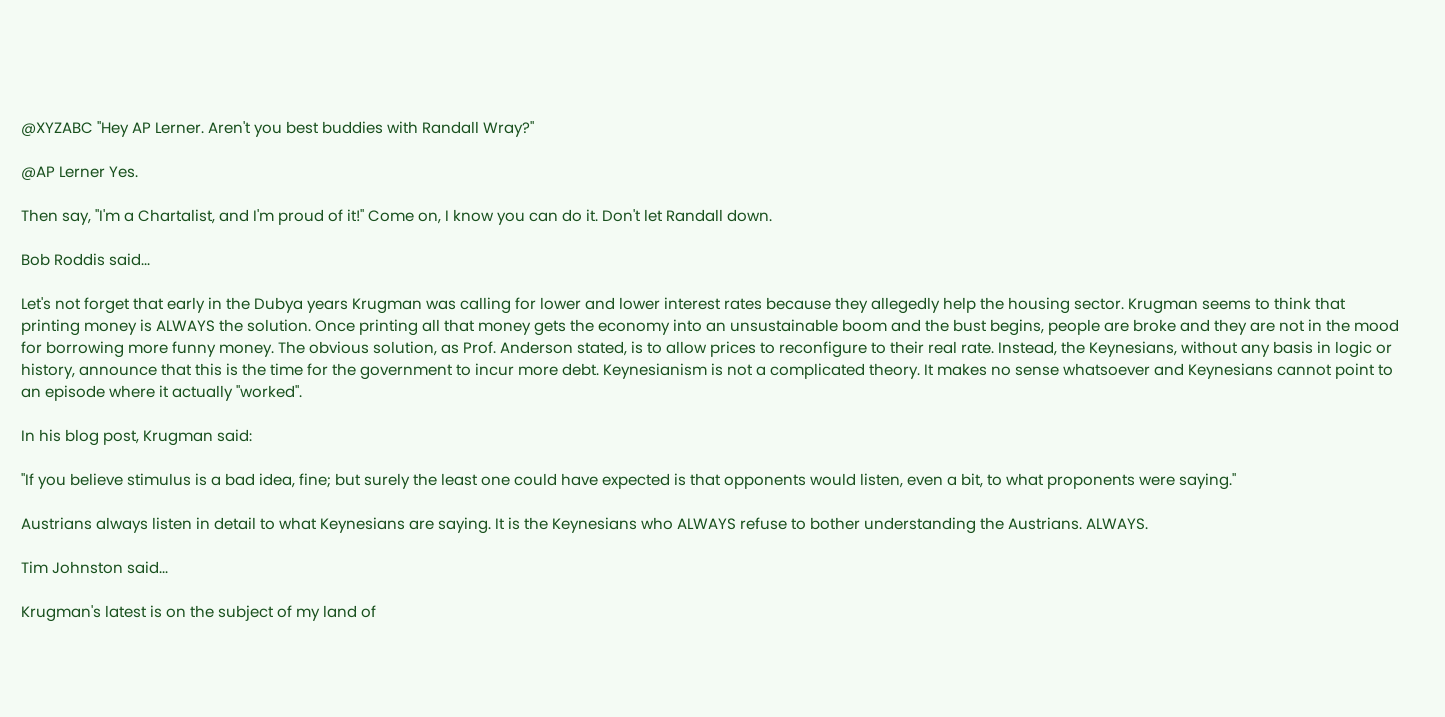@XYZABC "Hey AP Lerner. Aren't you best buddies with Randall Wray?"

@AP Lerner Yes.

Then say, "I'm a Chartalist, and I'm proud of it!" Come on, I know you can do it. Don't let Randall down.

Bob Roddis said...

Let's not forget that early in the Dubya years Krugman was calling for lower and lower interest rates because they allegedly help the housing sector. Krugman seems to think that printing money is ALWAYS the solution. Once printing all that money gets the economy into an unsustainable boom and the bust begins, people are broke and they are not in the mood for borrowing more funny money. The obvious solution, as Prof. Anderson stated, is to allow prices to reconfigure to their real rate. Instead, the Keynesians, without any basis in logic or history, announce that this is the time for the government to incur more debt. Keynesianism is not a complicated theory. It makes no sense whatsoever and Keynesians cannot point to an episode where it actually "worked".

In his blog post, Krugman said:

"If you believe stimulus is a bad idea, fine; but surely the least one could have expected is that opponents would listen, even a bit, to what proponents were saying."

Austrians always listen in detail to what Keynesians are saying. It is the Keynesians who ALWAYS refuse to bother understanding the Austrians. ALWAYS.

Tim Johnston said...

Krugman's latest is on the subject of my land of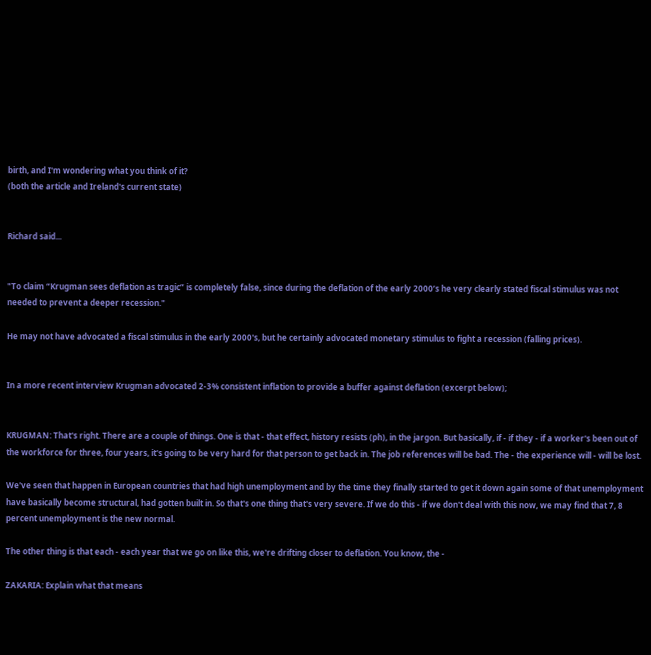birth, and I'm wondering what you think of it?
(both the article and Ireland's current state)


Richard said...


"To claim “Krugman sees deflation as tragic” is completely false, since during the deflation of the early 2000’s he very clearly stated fiscal stimulus was not needed to prevent a deeper recession."

He may not have advocated a fiscal stimulus in the early 2000's, but he certainly advocated monetary stimulus to fight a recession (falling prices).


In a more recent interview Krugman advocated 2-3% consistent inflation to provide a buffer against deflation (excerpt below);


KRUGMAN: That's right. There are a couple of things. One is that - that effect, history resists (ph), in the jargon. But basically, if - if they - if a worker's been out of the workforce for three, four years, it's going to be very hard for that person to get back in. The job references will be bad. The - the experience will - will be lost.

We've seen that happen in European countries that had high unemployment and by the time they finally started to get it down again some of that unemployment have basically become structural, had gotten built in. So that's one thing that's very severe. If we do this - if we don't deal with this now, we may find that 7, 8 percent unemployment is the new normal.

The other thing is that each - each year that we go on like this, we're drifting closer to deflation. You know, the -

ZAKARIA: Explain what that means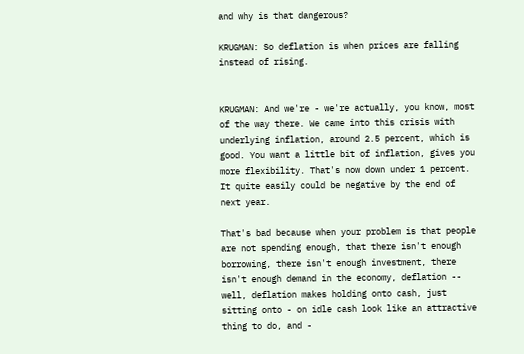and why is that dangerous?

KRUGMAN: So deflation is when prices are falling instead of rising.


KRUGMAN: And we're - we're actually, you know, most of the way there. We came into this crisis with underlying inflation, around 2.5 percent, which is good. You want a little bit of inflation, gives you more flexibility. That's now down under 1 percent. It quite easily could be negative by the end of next year.

That's bad because when your problem is that people are not spending enough, that there isn't enough borrowing, there isn't enough investment, there isn't enough demand in the economy, deflation -- well, deflation makes holding onto cash, just sitting onto - on idle cash look like an attractive thing to do, and -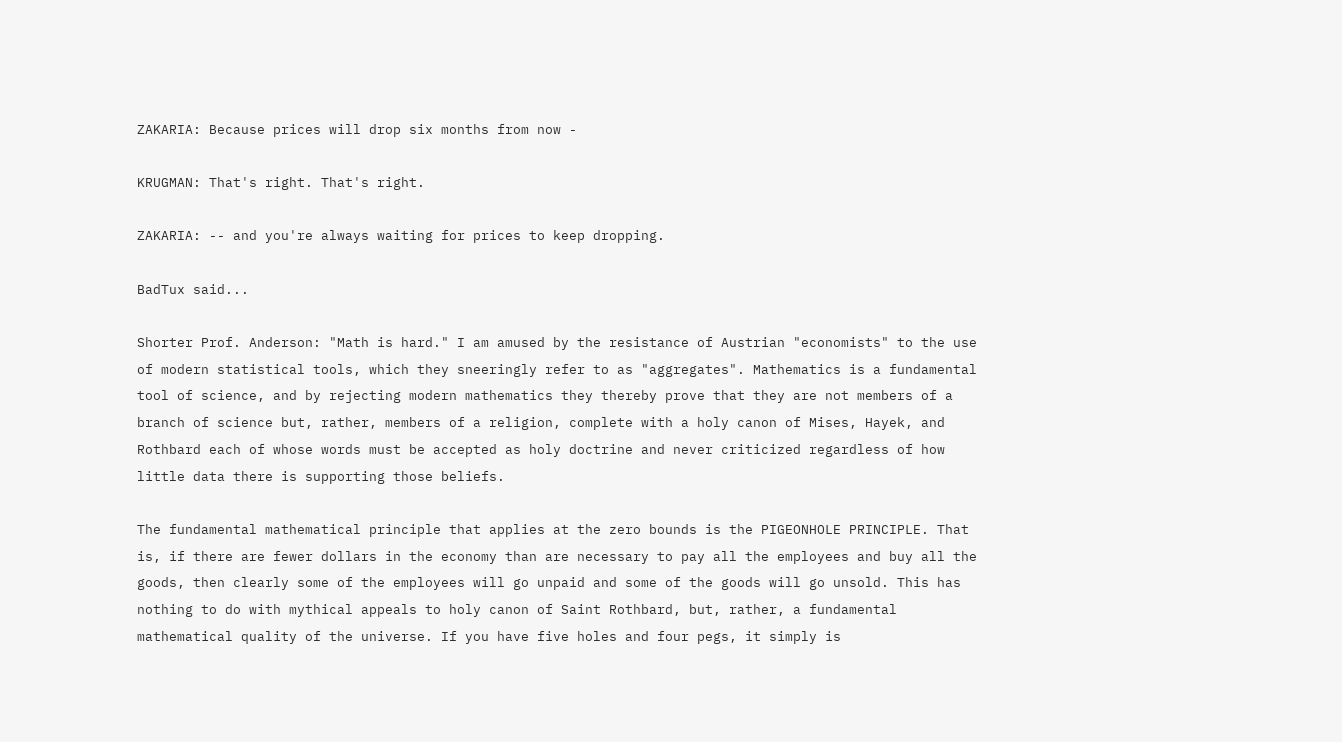ZAKARIA: Because prices will drop six months from now -

KRUGMAN: That's right. That's right.

ZAKARIA: -- and you're always waiting for prices to keep dropping.

BadTux said...

Shorter Prof. Anderson: "Math is hard." I am amused by the resistance of Austrian "economists" to the use of modern statistical tools, which they sneeringly refer to as "aggregates". Mathematics is a fundamental tool of science, and by rejecting modern mathematics they thereby prove that they are not members of a branch of science but, rather, members of a religion, complete with a holy canon of Mises, Hayek, and Rothbard each of whose words must be accepted as holy doctrine and never criticized regardless of how little data there is supporting those beliefs.

The fundamental mathematical principle that applies at the zero bounds is the PIGEONHOLE PRINCIPLE. That is, if there are fewer dollars in the economy than are necessary to pay all the employees and buy all the goods, then clearly some of the employees will go unpaid and some of the goods will go unsold. This has nothing to do with mythical appeals to holy canon of Saint Rothbard, but, rather, a fundamental mathematical quality of the universe. If you have five holes and four pegs, it simply is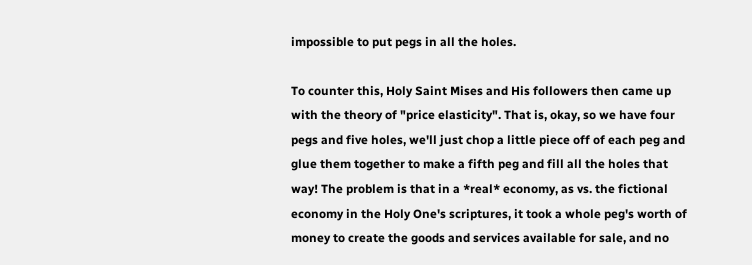impossible to put pegs in all the holes.

To counter this, Holy Saint Mises and His followers then came up with the theory of "price elasticity". That is, okay, so we have four pegs and five holes, we'll just chop a little piece off of each peg and glue them together to make a fifth peg and fill all the holes that way! The problem is that in a *real* economy, as vs. the fictional economy in the Holy One's scriptures, it took a whole peg's worth of money to create the goods and services available for sale, and no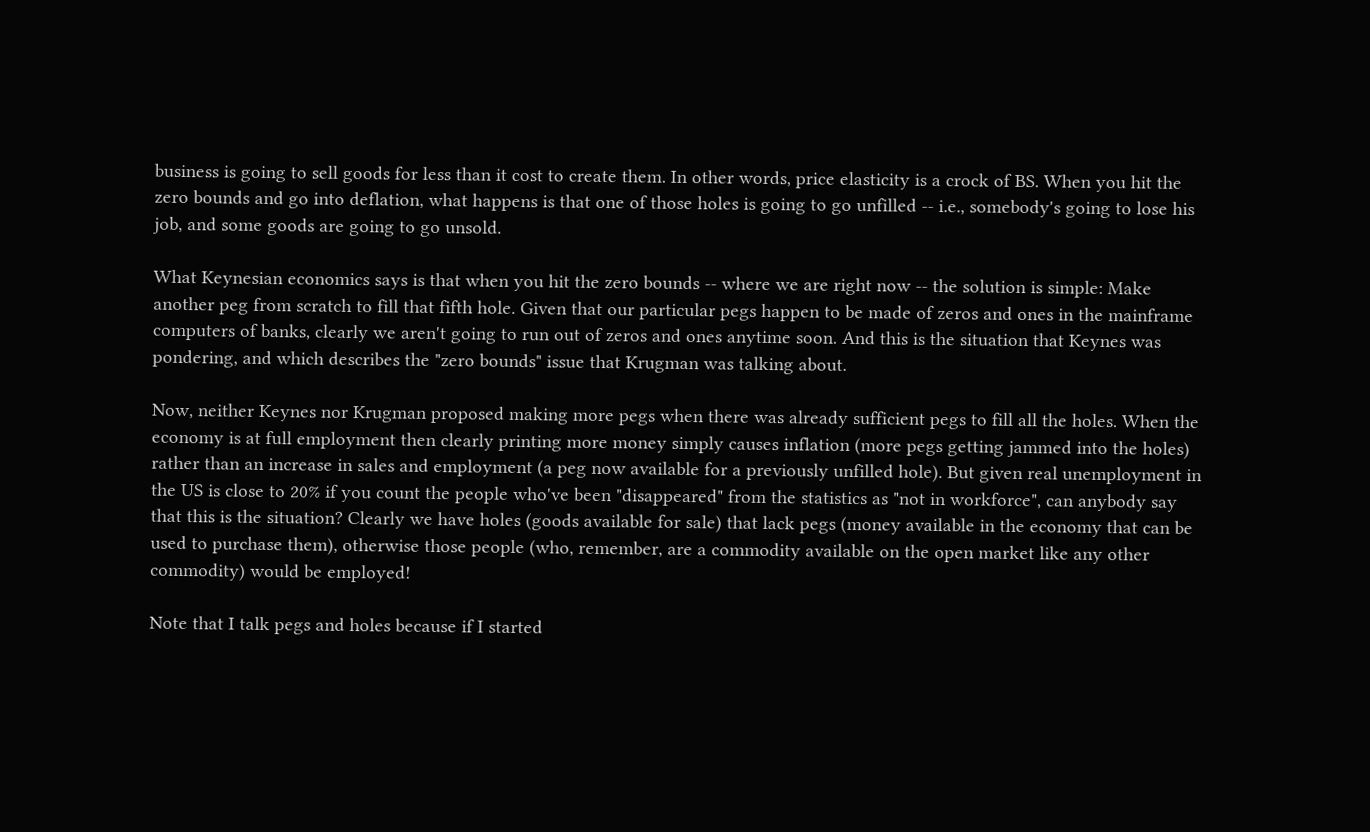business is going to sell goods for less than it cost to create them. In other words, price elasticity is a crock of BS. When you hit the zero bounds and go into deflation, what happens is that one of those holes is going to go unfilled -- i.e., somebody's going to lose his job, and some goods are going to go unsold.

What Keynesian economics says is that when you hit the zero bounds -- where we are right now -- the solution is simple: Make another peg from scratch to fill that fifth hole. Given that our particular pegs happen to be made of zeros and ones in the mainframe computers of banks, clearly we aren't going to run out of zeros and ones anytime soon. And this is the situation that Keynes was pondering, and which describes the "zero bounds" issue that Krugman was talking about.

Now, neither Keynes nor Krugman proposed making more pegs when there was already sufficient pegs to fill all the holes. When the economy is at full employment then clearly printing more money simply causes inflation (more pegs getting jammed into the holes) rather than an increase in sales and employment (a peg now available for a previously unfilled hole). But given real unemployment in the US is close to 20% if you count the people who've been "disappeared" from the statistics as "not in workforce", can anybody say that this is the situation? Clearly we have holes (goods available for sale) that lack pegs (money available in the economy that can be used to purchase them), otherwise those people (who, remember, are a commodity available on the open market like any other commodity) would be employed!

Note that I talk pegs and holes because if I started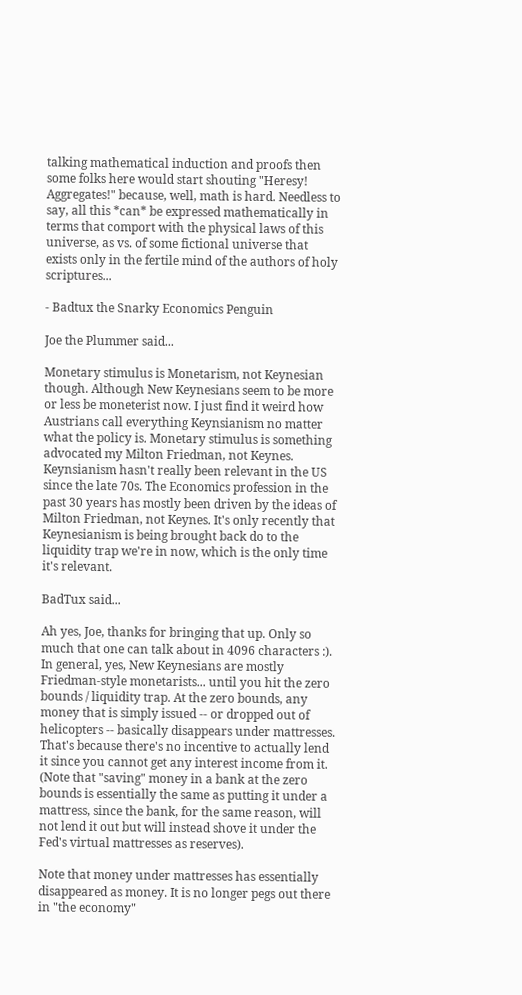talking mathematical induction and proofs then some folks here would start shouting "Heresy! Aggregates!" because, well, math is hard. Needless to say, all this *can* be expressed mathematically in terms that comport with the physical laws of this universe, as vs. of some fictional universe that exists only in the fertile mind of the authors of holy scriptures...

- Badtux the Snarky Economics Penguin

Joe the Plummer said...

Monetary stimulus is Monetarism, not Keynesian though. Although New Keynesians seem to be more or less be moneterist now. I just find it weird how Austrians call everything Keynsianism no matter what the policy is. Monetary stimulus is something advocated my Milton Friedman, not Keynes. Keynsianism hasn't really been relevant in the US since the late 70s. The Economics profession in the past 30 years has mostly been driven by the ideas of Milton Friedman, not Keynes. It's only recently that Keynesianism is being brought back do to the liquidity trap we're in now, which is the only time it's relevant.

BadTux said...

Ah yes, Joe, thanks for bringing that up. Only so much that one can talk about in 4096 characters :). In general, yes, New Keynesians are mostly Friedman-style monetarists... until you hit the zero bounds / liquidity trap. At the zero bounds, any money that is simply issued -- or dropped out of helicopters -- basically disappears under mattresses. That's because there's no incentive to actually lend it since you cannot get any interest income from it. (Note that "saving" money in a bank at the zero bounds is essentially the same as putting it under a mattress, since the bank, for the same reason, will not lend it out but will instead shove it under the Fed's virtual mattresses as reserves).

Note that money under mattresses has essentially disappeared as money. It is no longer pegs out there in "the economy"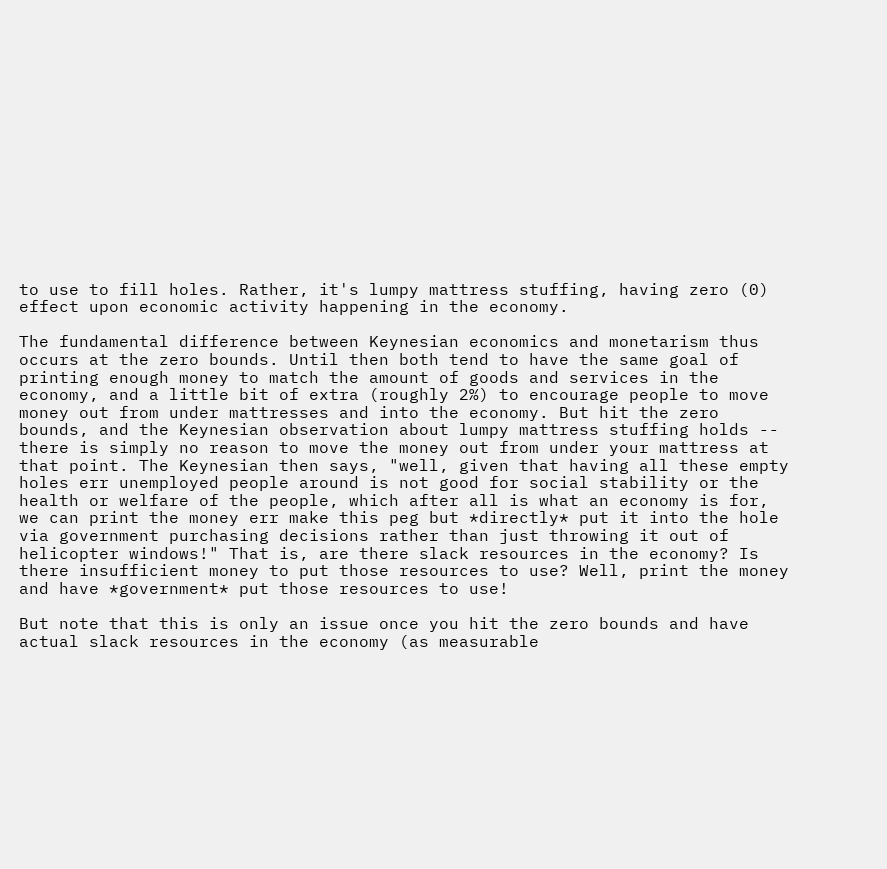to use to fill holes. Rather, it's lumpy mattress stuffing, having zero (0) effect upon economic activity happening in the economy.

The fundamental difference between Keynesian economics and monetarism thus occurs at the zero bounds. Until then both tend to have the same goal of printing enough money to match the amount of goods and services in the economy, and a little bit of extra (roughly 2%) to encourage people to move money out from under mattresses and into the economy. But hit the zero bounds, and the Keynesian observation about lumpy mattress stuffing holds -- there is simply no reason to move the money out from under your mattress at that point. The Keynesian then says, "well, given that having all these empty holes err unemployed people around is not good for social stability or the health or welfare of the people, which after all is what an economy is for, we can print the money err make this peg but *directly* put it into the hole via government purchasing decisions rather than just throwing it out of helicopter windows!" That is, are there slack resources in the economy? Is there insufficient money to put those resources to use? Well, print the money and have *government* put those resources to use!

But note that this is only an issue once you hit the zero bounds and have actual slack resources in the economy (as measurable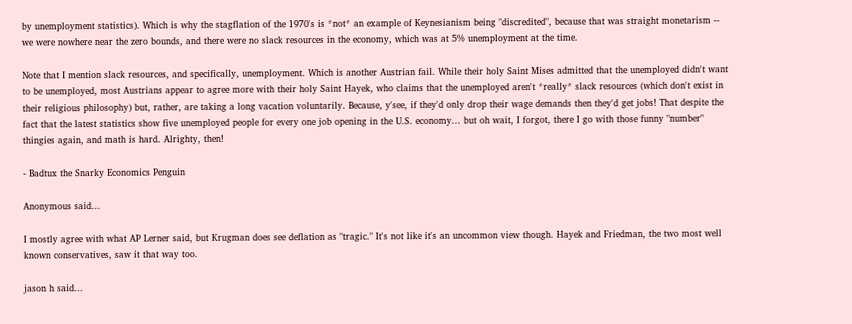by unemployment statistics). Which is why the stagflation of the 1970's is *not* an example of Keynesianism being "discredited", because that was straight monetarism -- we were nowhere near the zero bounds, and there were no slack resources in the economy, which was at 5% unemployment at the time.

Note that I mention slack resources, and specifically, unemployment. Which is another Austrian fail. While their holy Saint Mises admitted that the unemployed didn't want to be unemployed, most Austrians appear to agree more with their holy Saint Hayek, who claims that the unemployed aren't *really* slack resources (which don't exist in their religious philosophy) but, rather, are taking a long vacation voluntarily. Because, y'see, if they'd only drop their wage demands then they'd get jobs! That despite the fact that the latest statistics show five unemployed people for every one job opening in the U.S. economy... but oh wait, I forgot, there I go with those funny "number" thingies again, and math is hard. Alrighty, then!

- Badtux the Snarky Economics Penguin

Anonymous said...

I mostly agree with what AP Lerner said, but Krugman does see deflation as "tragic." It's not like it's an uncommon view though. Hayek and Friedman, the two most well known conservatives, saw it that way too.

jason h said...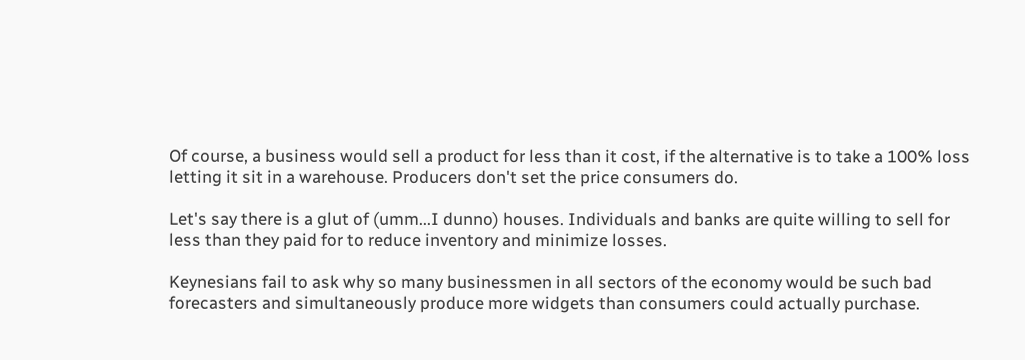Of course, a business would sell a product for less than it cost, if the alternative is to take a 100% loss letting it sit in a warehouse. Producers don't set the price consumers do.

Let's say there is a glut of (umm...I dunno) houses. Individuals and banks are quite willing to sell for less than they paid for to reduce inventory and minimize losses.

Keynesians fail to ask why so many businessmen in all sectors of the economy would be such bad forecasters and simultaneously produce more widgets than consumers could actually purchase.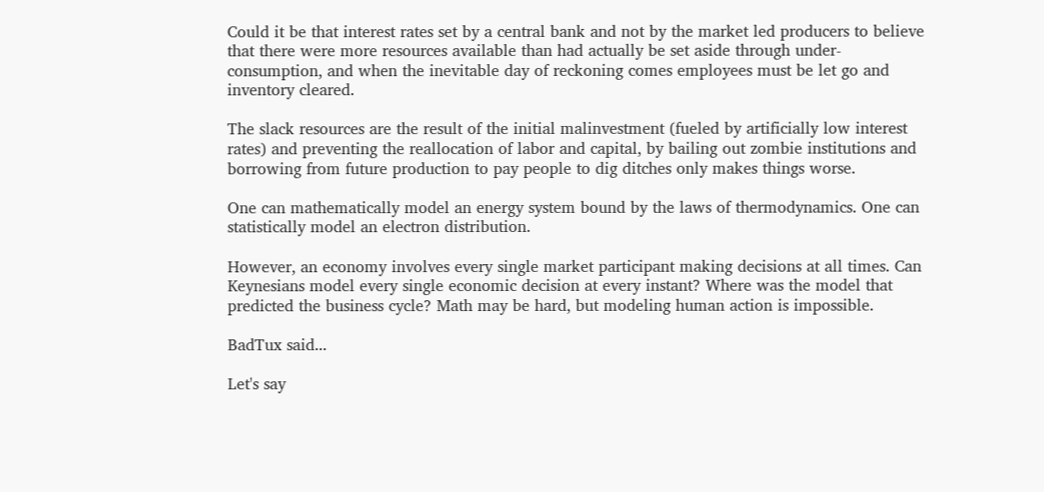Could it be that interest rates set by a central bank and not by the market led producers to believe that there were more resources available than had actually be set aside through under-consumption, and when the inevitable day of reckoning comes employees must be let go and inventory cleared.

The slack resources are the result of the initial malinvestment (fueled by artificially low interest rates) and preventing the reallocation of labor and capital, by bailing out zombie institutions and borrowing from future production to pay people to dig ditches only makes things worse.

One can mathematically model an energy system bound by the laws of thermodynamics. One can statistically model an electron distribution.

However, an economy involves every single market participant making decisions at all times. Can Keynesians model every single economic decision at every instant? Where was the model that predicted the business cycle? Math may be hard, but modeling human action is impossible.

BadTux said...

Let's say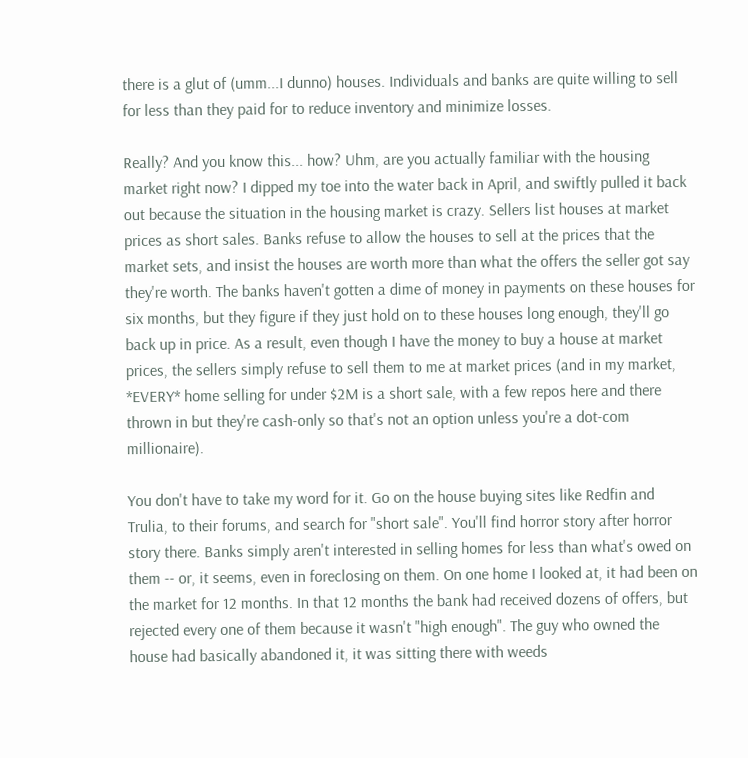there is a glut of (umm...I dunno) houses. Individuals and banks are quite willing to sell for less than they paid for to reduce inventory and minimize losses.

Really? And you know this... how? Uhm, are you actually familiar with the housing market right now? I dipped my toe into the water back in April, and swiftly pulled it back out because the situation in the housing market is crazy. Sellers list houses at market prices as short sales. Banks refuse to allow the houses to sell at the prices that the market sets, and insist the houses are worth more than what the offers the seller got say they're worth. The banks haven't gotten a dime of money in payments on these houses for six months, but they figure if they just hold on to these houses long enough, they'll go back up in price. As a result, even though I have the money to buy a house at market prices, the sellers simply refuse to sell them to me at market prices (and in my market, *EVERY* home selling for under $2M is a short sale, with a few repos here and there thrown in but they're cash-only so that's not an option unless you're a dot-com millionaire).

You don't have to take my word for it. Go on the house buying sites like Redfin and Trulia, to their forums, and search for "short sale". You'll find horror story after horror story there. Banks simply aren't interested in selling homes for less than what's owed on them -- or, it seems, even in foreclosing on them. On one home I looked at, it had been on the market for 12 months. In that 12 months the bank had received dozens of offers, but rejected every one of them because it wasn't "high enough". The guy who owned the house had basically abandoned it, it was sitting there with weeds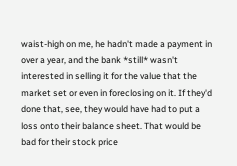waist-high on me, he hadn't made a payment in over a year, and the bank *still* wasn't interested in selling it for the value that the market set or even in foreclosing on it. If they'd done that, see, they would have had to put a loss onto their balance sheet. That would be bad for their stock price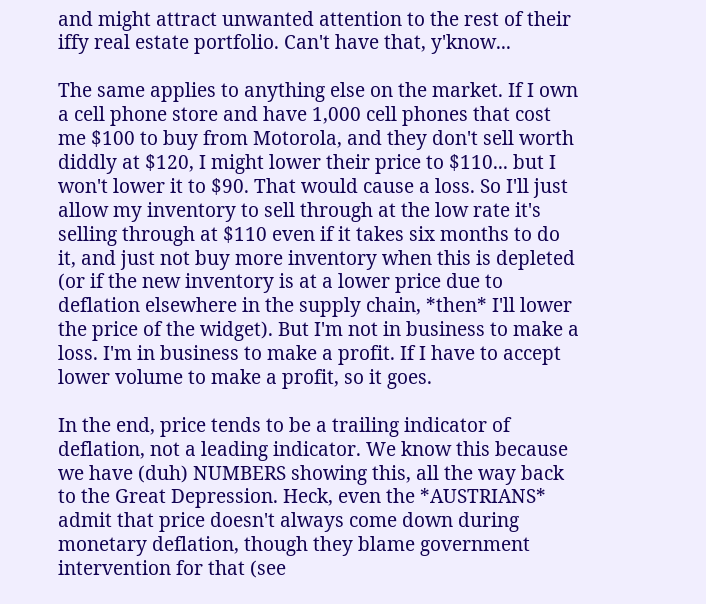and might attract unwanted attention to the rest of their iffy real estate portfolio. Can't have that, y'know...

The same applies to anything else on the market. If I own a cell phone store and have 1,000 cell phones that cost me $100 to buy from Motorola, and they don't sell worth diddly at $120, I might lower their price to $110... but I won't lower it to $90. That would cause a loss. So I'll just allow my inventory to sell through at the low rate it's selling through at $110 even if it takes six months to do it, and just not buy more inventory when this is depleted (or if the new inventory is at a lower price due to deflation elsewhere in the supply chain, *then* I'll lower the price of the widget). But I'm not in business to make a loss. I'm in business to make a profit. If I have to accept lower volume to make a profit, so it goes.

In the end, price tends to be a trailing indicator of deflation, not a leading indicator. We know this because we have (duh) NUMBERS showing this, all the way back to the Great Depression. Heck, even the *AUSTRIANS* admit that price doesn't always come down during monetary deflation, though they blame government intervention for that (see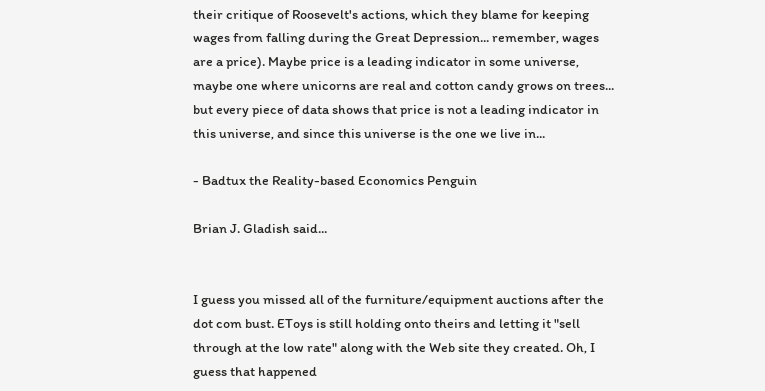their critique of Roosevelt's actions, which they blame for keeping wages from falling during the Great Depression... remember, wages are a price). Maybe price is a leading indicator in some universe, maybe one where unicorns are real and cotton candy grows on trees... but every piece of data shows that price is not a leading indicator in this universe, and since this universe is the one we live in...

- Badtux the Reality-based Economics Penguin

Brian J. Gladish said...


I guess you missed all of the furniture/equipment auctions after the dot com bust. EToys is still holding onto theirs and letting it "sell through at the low rate" along with the Web site they created. Oh, I guess that happened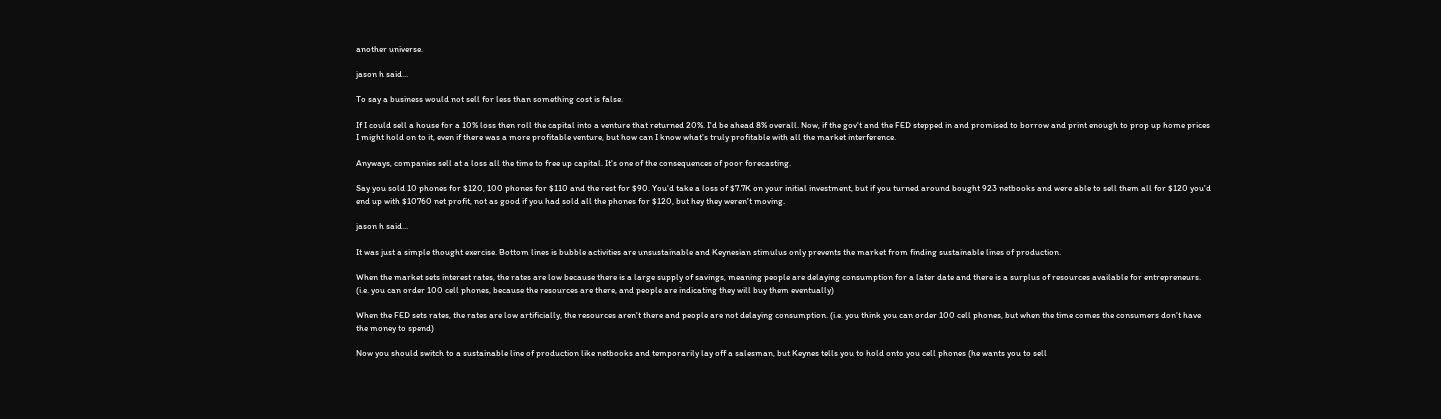another universe.

jason h said...

To say a business would not sell for less than something cost is false.

If I could sell a house for a 10% loss then roll the capital into a venture that returned 20%. I'd be ahead 8% overall. Now, if the gov't and the FED stepped in and promised to borrow and print enough to prop up home prices I might hold on to it, even if there was a more profitable venture, but how can I know what's truly profitable with all the market interference.

Anyways, companies sell at a loss all the time to free up capital. It's one of the consequences of poor forecasting.

Say you sold 10 phones for $120, 100 phones for $110 and the rest for $90. You'd take a loss of $7.7K on your initial investment, but if you turned around bought 923 netbooks and were able to sell them all for $120 you'd end up with $10760 net profit, not as good if you had sold all the phones for $120, but hey they weren't moving.

jason h said...

It was just a simple thought exercise. Bottom lines is bubble activities are unsustainable and Keynesian stimulus only prevents the market from finding sustainable lines of production.

When the market sets interest rates, the rates are low because there is a large supply of savings, meaning people are delaying consumption for a later date and there is a surplus of resources available for entrepreneurs. (i.e. you can order 100 cell phones, because the resources are there, and people are indicating they will buy them eventually)

When the FED sets rates, the rates are low artificially, the resources aren't there and people are not delaying consumption. (i.e. you think you can order 100 cell phones, but when the time comes the consumers don't have the money to spend)

Now you should switch to a sustainable line of production like netbooks and temporarily lay off a salesman, but Keynes tells you to hold onto you cell phones (he wants you to sell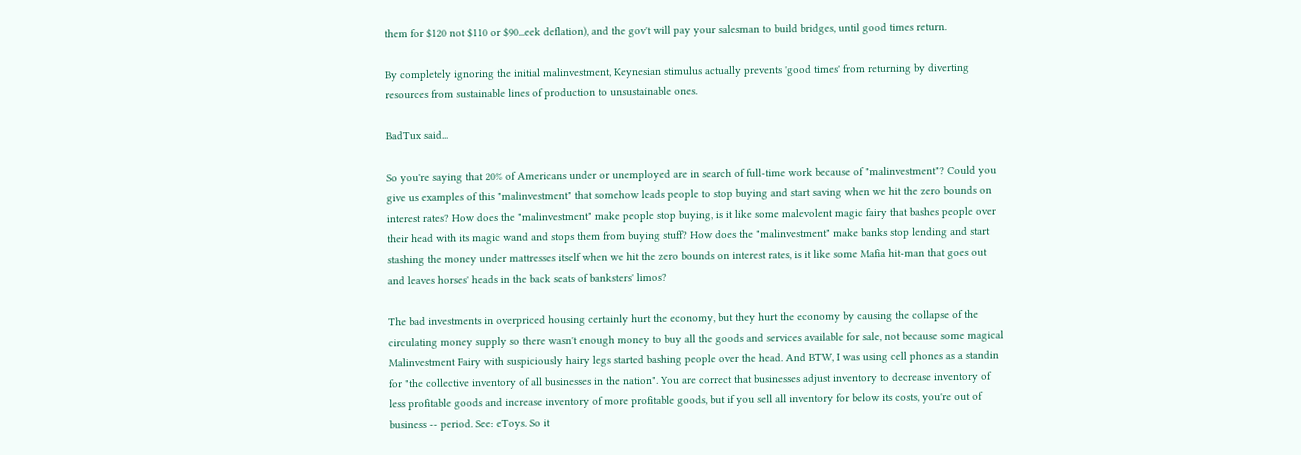them for $120 not $110 or $90...eek deflation), and the gov't will pay your salesman to build bridges, until good times return.

By completely ignoring the initial malinvestment, Keynesian stimulus actually prevents 'good times' from returning by diverting resources from sustainable lines of production to unsustainable ones.

BadTux said...

So you're saying that 20% of Americans under or unemployed are in search of full-time work because of "malinvestment"? Could you give us examples of this "malinvestment" that somehow leads people to stop buying and start saving when we hit the zero bounds on interest rates? How does the "malinvestment" make people stop buying, is it like some malevolent magic fairy that bashes people over their head with its magic wand and stops them from buying stuff? How does the "malinvestment" make banks stop lending and start stashing the money under mattresses itself when we hit the zero bounds on interest rates, is it like some Mafia hit-man that goes out and leaves horses' heads in the back seats of banksters' limos?

The bad investments in overpriced housing certainly hurt the economy, but they hurt the economy by causing the collapse of the circulating money supply so there wasn't enough money to buy all the goods and services available for sale, not because some magical Malinvestment Fairy with suspiciously hairy legs started bashing people over the head. And BTW, I was using cell phones as a standin for "the collective inventory of all businesses in the nation". You are correct that businesses adjust inventory to decrease inventory of less profitable goods and increase inventory of more profitable goods, but if you sell all inventory for below its costs, you're out of business -- period. See: eToys. So it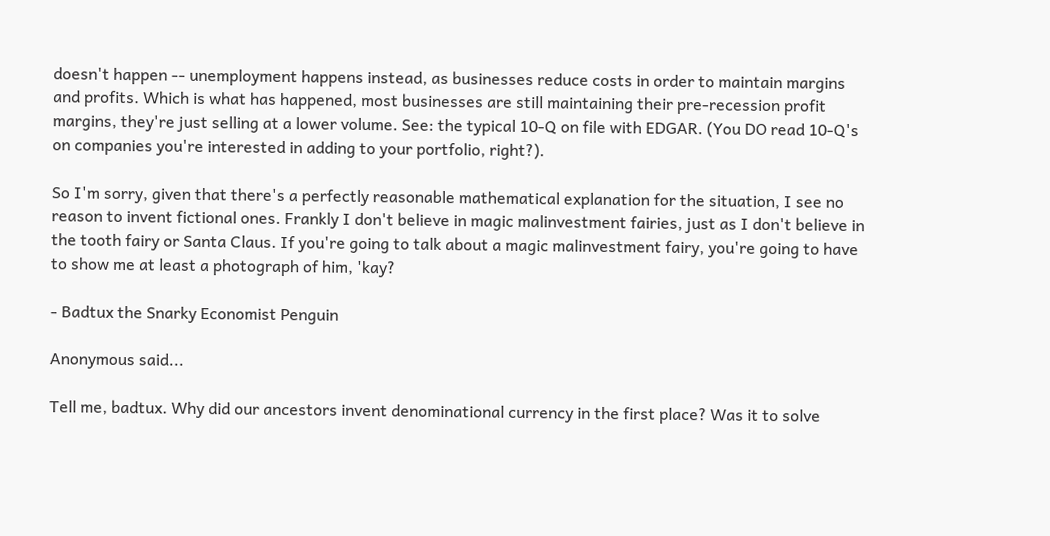doesn't happen -- unemployment happens instead, as businesses reduce costs in order to maintain margins and profits. Which is what has happened, most businesses are still maintaining their pre-recession profit margins, they're just selling at a lower volume. See: the typical 10-Q on file with EDGAR. (You DO read 10-Q's on companies you're interested in adding to your portfolio, right?).

So I'm sorry, given that there's a perfectly reasonable mathematical explanation for the situation, I see no reason to invent fictional ones. Frankly I don't believe in magic malinvestment fairies, just as I don't believe in the tooth fairy or Santa Claus. If you're going to talk about a magic malinvestment fairy, you're going to have to show me at least a photograph of him, 'kay?

- Badtux the Snarky Economist Penguin

Anonymous said...

Tell me, badtux. Why did our ancestors invent denominational currency in the first place? Was it to solve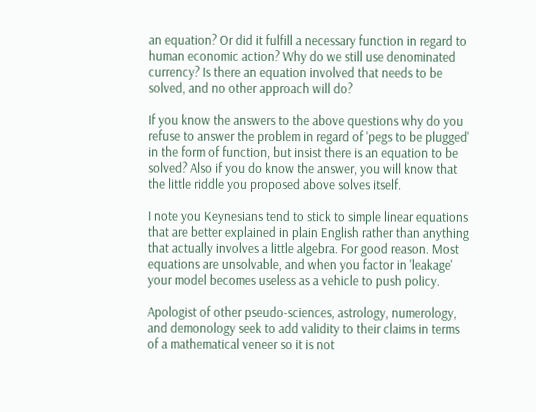an equation? Or did it fulfill a necessary function in regard to human economic action? Why do we still use denominated currency? Is there an equation involved that needs to be solved, and no other approach will do?

If you know the answers to the above questions why do you refuse to answer the problem in regard of 'pegs to be plugged' in the form of function, but insist there is an equation to be solved? Also if you do know the answer, you will know that the little riddle you proposed above solves itself.

I note you Keynesians tend to stick to simple linear equations that are better explained in plain English rather than anything that actually involves a little algebra. For good reason. Most equations are unsolvable, and when you factor in 'leakage' your model becomes useless as a vehicle to push policy.

Apologist of other pseudo-sciences, astrology, numerology, and demonology seek to add validity to their claims in terms of a mathematical veneer so it is not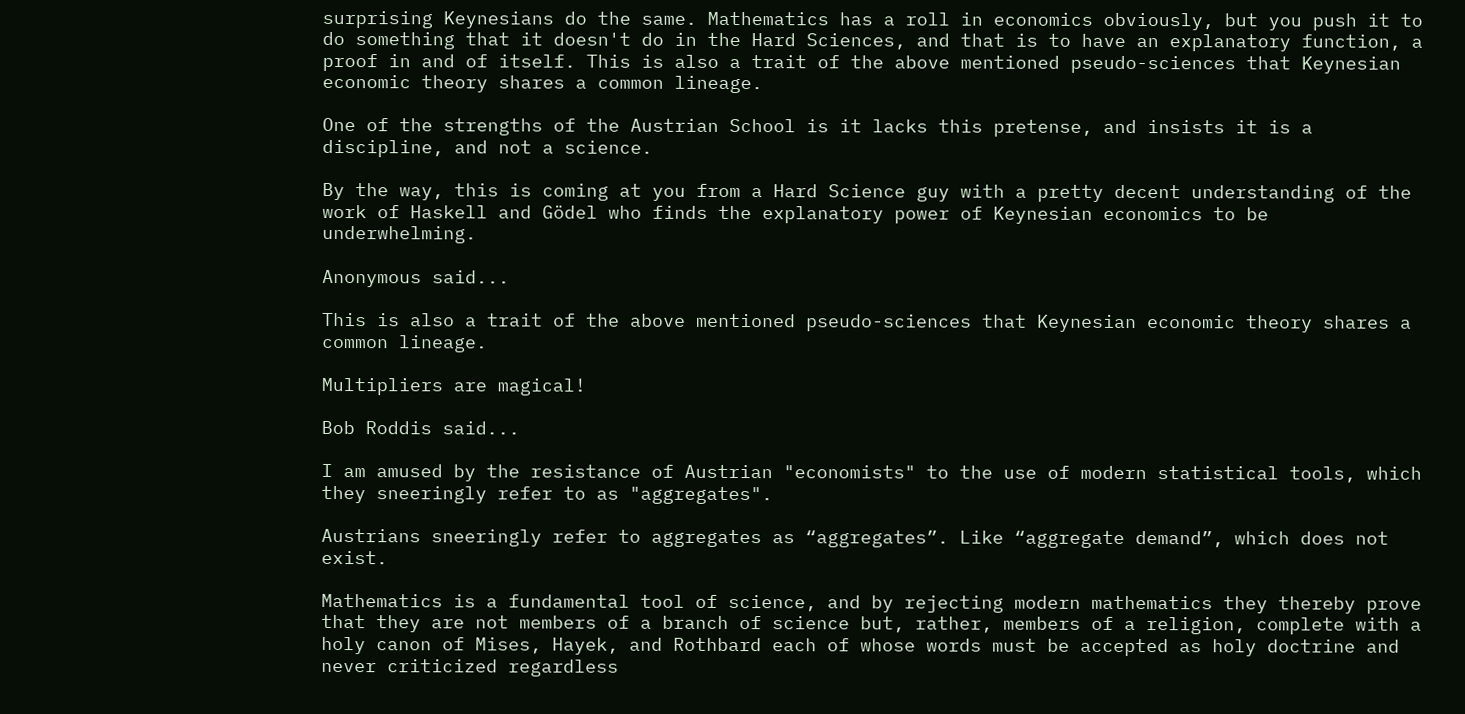surprising Keynesians do the same. Mathematics has a roll in economics obviously, but you push it to do something that it doesn't do in the Hard Sciences, and that is to have an explanatory function, a proof in and of itself. This is also a trait of the above mentioned pseudo-sciences that Keynesian economic theory shares a common lineage.

One of the strengths of the Austrian School is it lacks this pretense, and insists it is a discipline, and not a science.

By the way, this is coming at you from a Hard Science guy with a pretty decent understanding of the work of Haskell and Gödel who finds the explanatory power of Keynesian economics to be underwhelming.

Anonymous said...

This is also a trait of the above mentioned pseudo-sciences that Keynesian economic theory shares a common lineage.

Multipliers are magical!

Bob Roddis said...

I am amused by the resistance of Austrian "economists" to the use of modern statistical tools, which they sneeringly refer to as "aggregates".

Austrians sneeringly refer to aggregates as “aggregates”. Like “aggregate demand”, which does not exist.

Mathematics is a fundamental tool of science, and by rejecting modern mathematics they thereby prove that they are not members of a branch of science but, rather, members of a religion, complete with a holy canon of Mises, Hayek, and Rothbard each of whose words must be accepted as holy doctrine and never criticized regardless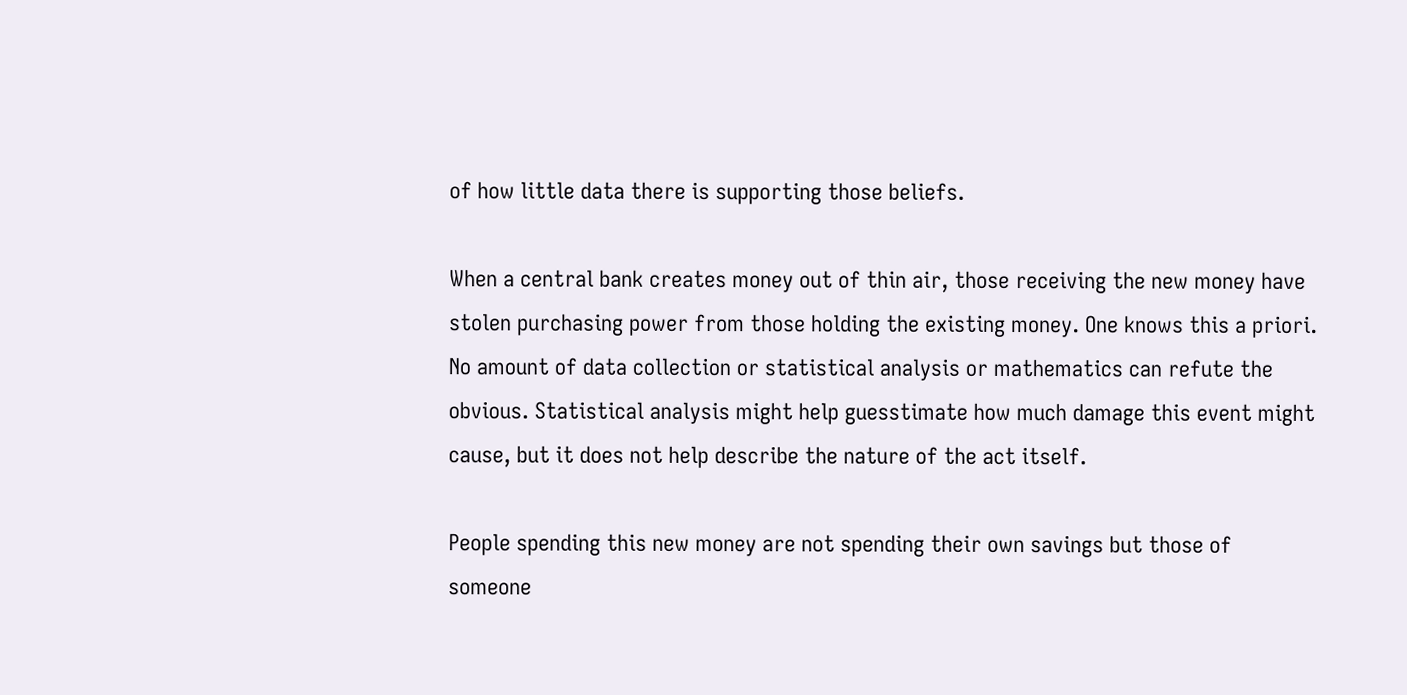of how little data there is supporting those beliefs.

When a central bank creates money out of thin air, those receiving the new money have stolen purchasing power from those holding the existing money. One knows this a priori. No amount of data collection or statistical analysis or mathematics can refute the obvious. Statistical analysis might help guesstimate how much damage this event might cause, but it does not help describe the nature of the act itself.

People spending this new money are not spending their own savings but those of someone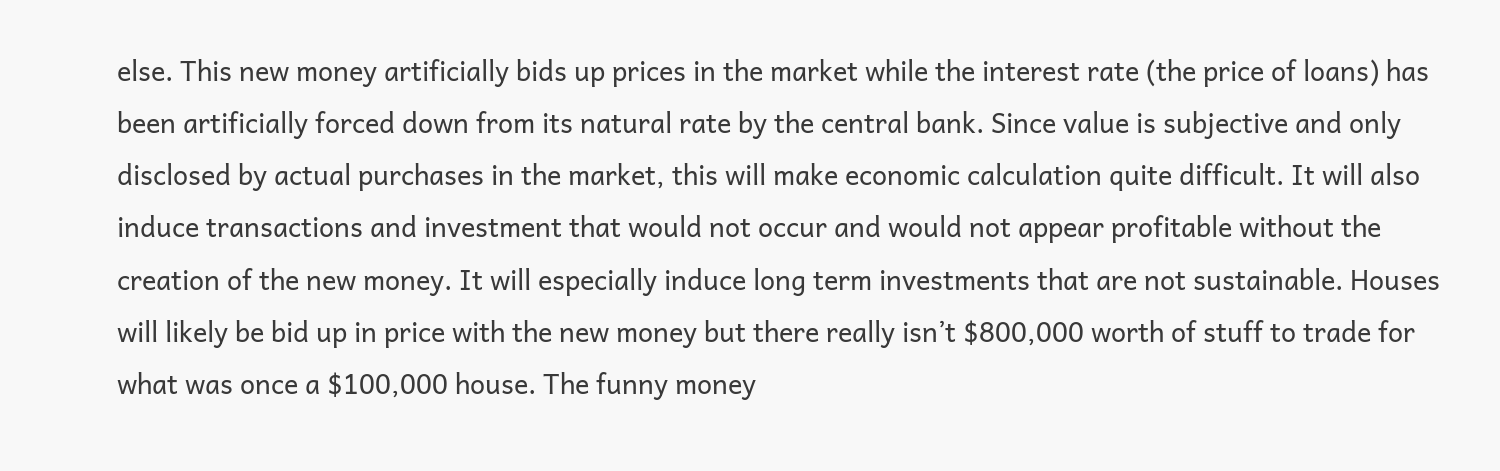else. This new money artificially bids up prices in the market while the interest rate (the price of loans) has been artificially forced down from its natural rate by the central bank. Since value is subjective and only disclosed by actual purchases in the market, this will make economic calculation quite difficult. It will also induce transactions and investment that would not occur and would not appear profitable without the creation of the new money. It will especially induce long term investments that are not sustainable. Houses will likely be bid up in price with the new money but there really isn’t $800,000 worth of stuff to trade for what was once a $100,000 house. The funny money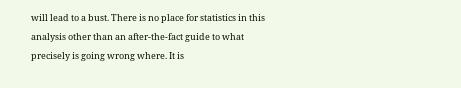will lead to a bust. There is no place for statistics in this analysis other than an after-the-fact guide to what precisely is going wrong where. It is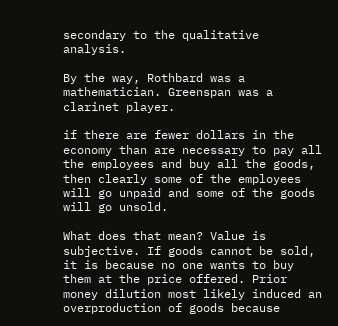secondary to the qualitative analysis.

By the way, Rothbard was a mathematician. Greenspan was a clarinet player.

if there are fewer dollars in the economy than are necessary to pay all the employees and buy all the goods, then clearly some of the employees will go unpaid and some of the goods will go unsold.

What does that mean? Value is subjective. If goods cannot be sold, it is because no one wants to buy them at the price offered. Prior money dilution most likely induced an overproduction of goods because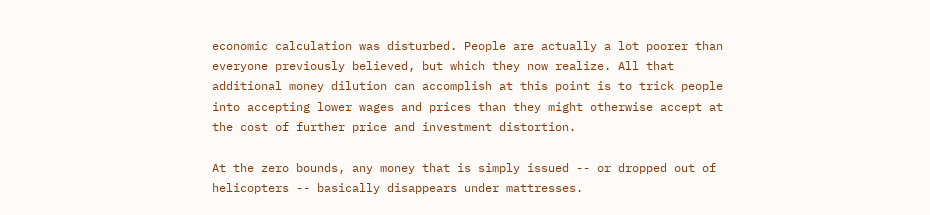economic calculation was disturbed. People are actually a lot poorer than everyone previously believed, but which they now realize. All that additional money dilution can accomplish at this point is to trick people into accepting lower wages and prices than they might otherwise accept at the cost of further price and investment distortion.

At the zero bounds, any money that is simply issued -- or dropped out of helicopters -- basically disappears under mattresses.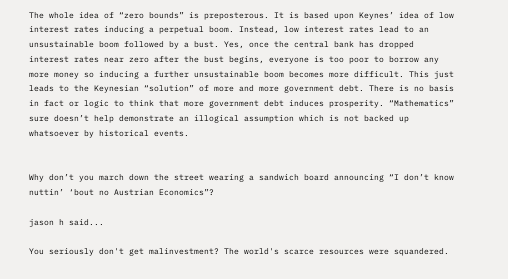The whole idea of “zero bounds” is preposterous. It is based upon Keynes’ idea of low interest rates inducing a perpetual boom. Instead, low interest rates lead to an unsustainable boom followed by a bust. Yes, once the central bank has dropped interest rates near zero after the bust begins, everyone is too poor to borrow any more money so inducing a further unsustainable boom becomes more difficult. This just leads to the Keynesian “solution” of more and more government debt. There is no basis in fact or logic to think that more government debt induces prosperity. “Mathematics” sure doesn’t help demonstrate an illogical assumption which is not backed up whatsoever by historical events.


Why don’t you march down the street wearing a sandwich board announcing “I don’t know nuttin’ ‘bout no Austrian Economics”?

jason h said...

You seriously don't get malinvestment? The world's scarce resources were squandered.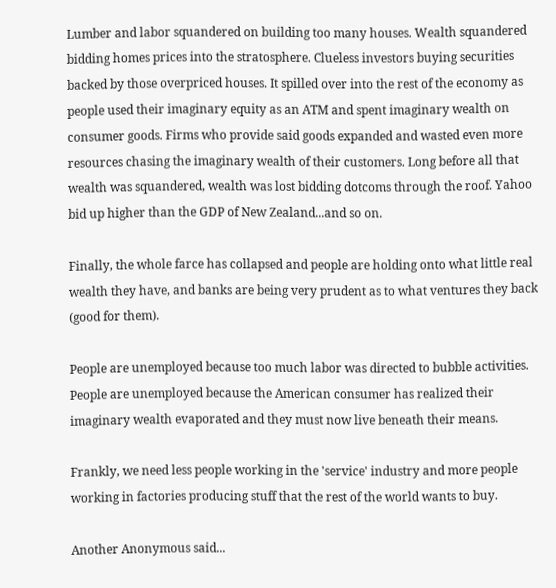Lumber and labor squandered on building too many houses. Wealth squandered bidding homes prices into the stratosphere. Clueless investors buying securities backed by those overpriced houses. It spilled over into the rest of the economy as people used their imaginary equity as an ATM and spent imaginary wealth on consumer goods. Firms who provide said goods expanded and wasted even more resources chasing the imaginary wealth of their customers. Long before all that wealth was squandered, wealth was lost bidding dotcoms through the roof. Yahoo bid up higher than the GDP of New Zealand...and so on.

Finally, the whole farce has collapsed and people are holding onto what little real wealth they have, and banks are being very prudent as to what ventures they back (good for them).

People are unemployed because too much labor was directed to bubble activities. People are unemployed because the American consumer has realized their imaginary wealth evaporated and they must now live beneath their means.

Frankly, we need less people working in the 'service' industry and more people working in factories producing stuff that the rest of the world wants to buy.

Another Anonymous said...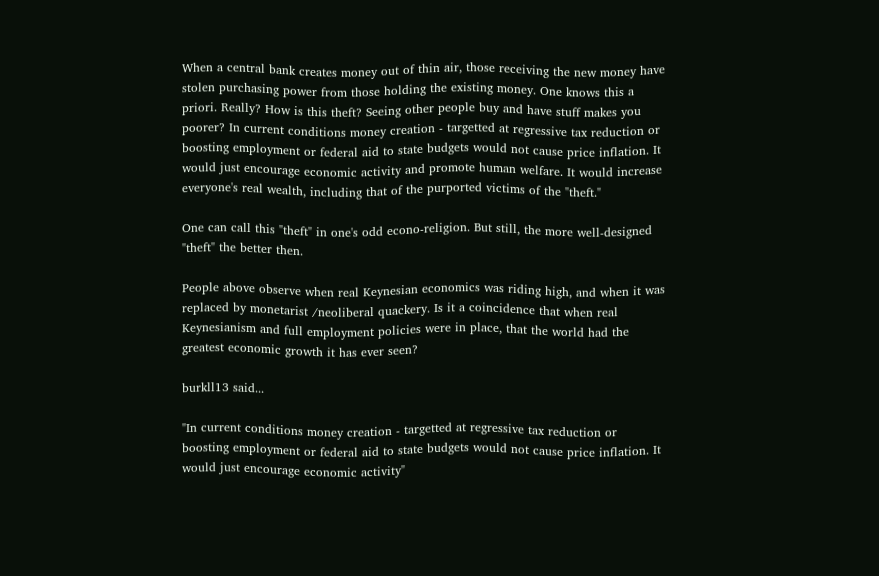When a central bank creates money out of thin air, those receiving the new money have stolen purchasing power from those holding the existing money. One knows this a priori. Really? How is this theft? Seeing other people buy and have stuff makes you poorer? In current conditions money creation - targetted at regressive tax reduction or boosting employment or federal aid to state budgets would not cause price inflation. It would just encourage economic activity and promote human welfare. It would increase everyone's real wealth, including that of the purported victims of the "theft."

One can call this "theft" in one's odd econo-religion. But still, the more well-designed "theft" the better then.

People above observe when real Keynesian economics was riding high, and when it was replaced by monetarist /neoliberal quackery. Is it a coincidence that when real Keynesianism and full employment policies were in place, that the world had the greatest economic growth it has ever seen?

burkll13 said...

"In current conditions money creation - targetted at regressive tax reduction or boosting employment or federal aid to state budgets would not cause price inflation. It would just encourage economic activity"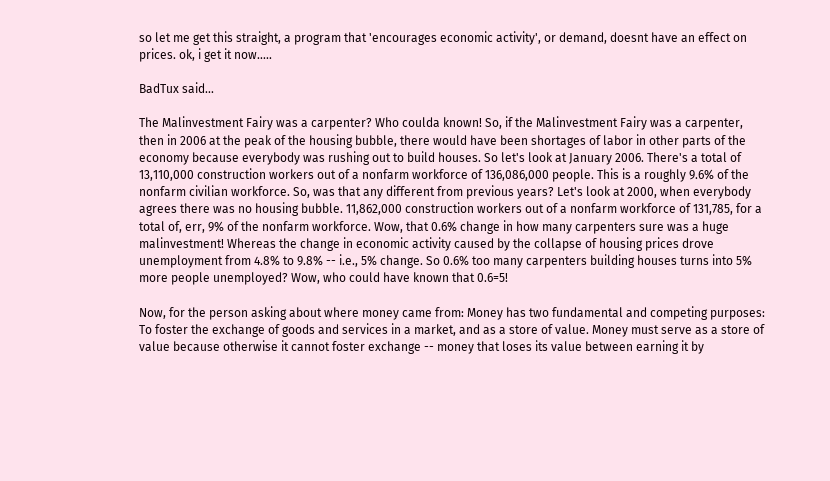so let me get this straight, a program that 'encourages economic activity', or demand, doesnt have an effect on prices. ok, i get it now.....

BadTux said...

The Malinvestment Fairy was a carpenter? Who coulda known! So, if the Malinvestment Fairy was a carpenter, then in 2006 at the peak of the housing bubble, there would have been shortages of labor in other parts of the economy because everybody was rushing out to build houses. So let's look at January 2006. There's a total of 13,110,000 construction workers out of a nonfarm workforce of 136,086,000 people. This is a roughly 9.6% of the nonfarm civilian workforce. So, was that any different from previous years? Let's look at 2000, when everybody agrees there was no housing bubble. 11,862,000 construction workers out of a nonfarm workforce of 131,785, for a total of, err, 9% of the nonfarm workforce. Wow, that 0.6% change in how many carpenters sure was a huge malinvestment! Whereas the change in economic activity caused by the collapse of housing prices drove unemployment from 4.8% to 9.8% -- i.e., 5% change. So 0.6% too many carpenters building houses turns into 5% more people unemployed? Wow, who could have known that 0.6=5!

Now, for the person asking about where money came from: Money has two fundamental and competing purposes: To foster the exchange of goods and services in a market, and as a store of value. Money must serve as a store of value because otherwise it cannot foster exchange -- money that loses its value between earning it by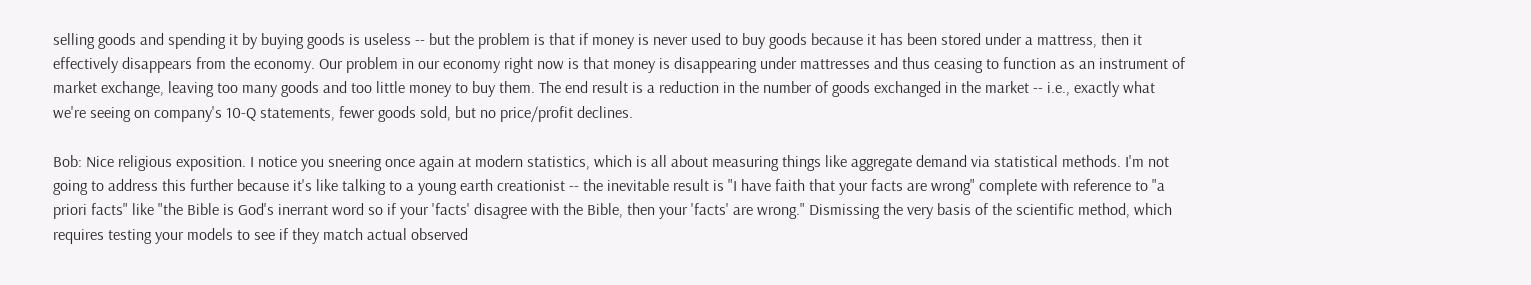selling goods and spending it by buying goods is useless -- but the problem is that if money is never used to buy goods because it has been stored under a mattress, then it effectively disappears from the economy. Our problem in our economy right now is that money is disappearing under mattresses and thus ceasing to function as an instrument of market exchange, leaving too many goods and too little money to buy them. The end result is a reduction in the number of goods exchanged in the market -- i.e., exactly what we're seeing on company's 10-Q statements, fewer goods sold, but no price/profit declines.

Bob: Nice religious exposition. I notice you sneering once again at modern statistics, which is all about measuring things like aggregate demand via statistical methods. I'm not going to address this further because it's like talking to a young earth creationist -- the inevitable result is "I have faith that your facts are wrong" complete with reference to "a priori facts" like "the Bible is God's inerrant word so if your 'facts' disagree with the Bible, then your 'facts' are wrong." Dismissing the very basis of the scientific method, which requires testing your models to see if they match actual observed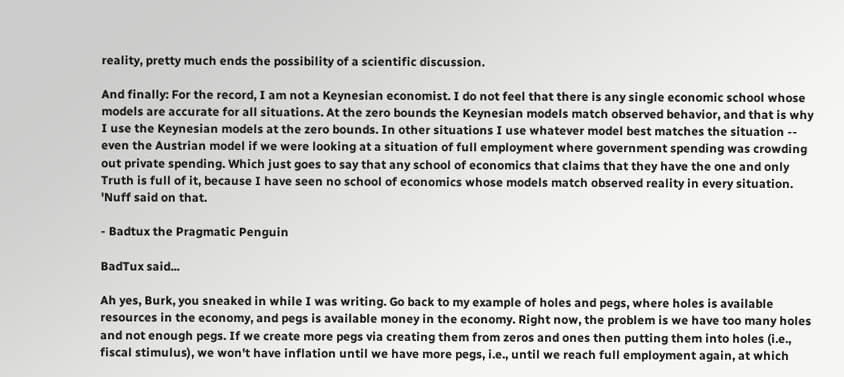reality, pretty much ends the possibility of a scientific discussion.

And finally: For the record, I am not a Keynesian economist. I do not feel that there is any single economic school whose models are accurate for all situations. At the zero bounds the Keynesian models match observed behavior, and that is why I use the Keynesian models at the zero bounds. In other situations I use whatever model best matches the situation -- even the Austrian model if we were looking at a situation of full employment where government spending was crowding out private spending. Which just goes to say that any school of economics that claims that they have the one and only Truth is full of it, because I have seen no school of economics whose models match observed reality in every situation. 'Nuff said on that.

- Badtux the Pragmatic Penguin

BadTux said...

Ah yes, Burk, you sneaked in while I was writing. Go back to my example of holes and pegs, where holes is available resources in the economy, and pegs is available money in the economy. Right now, the problem is we have too many holes and not enough pegs. If we create more pegs via creating them from zeros and ones then putting them into holes (i.e., fiscal stimulus), we won't have inflation until we have more pegs, i.e., until we reach full employment again, at which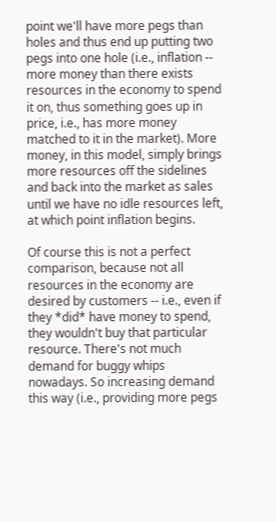point we'll have more pegs than holes and thus end up putting two pegs into one hole (i.e., inflation -- more money than there exists resources in the economy to spend it on, thus something goes up in price, i.e., has more money matched to it in the market). More money, in this model, simply brings more resources off the sidelines and back into the market as sales until we have no idle resources left, at which point inflation begins.

Of course this is not a perfect comparison, because not all resources in the economy are desired by customers -- i.e., even if they *did* have money to spend, they wouldn't buy that particular resource. There's not much demand for buggy whips nowadays. So increasing demand this way (i.e., providing more pegs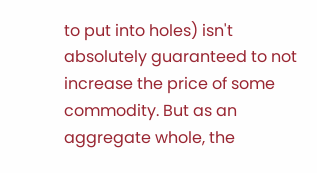to put into holes) isn't absolutely guaranteed to not increase the price of some commodity. But as an aggregate whole, the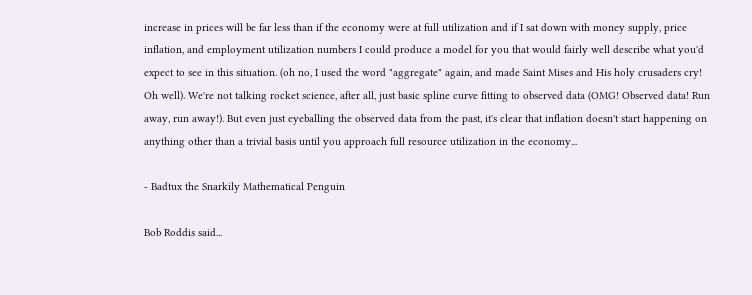increase in prices will be far less than if the economy were at full utilization and if I sat down with money supply, price inflation, and employment utilization numbers I could produce a model for you that would fairly well describe what you'd expect to see in this situation. (oh no, I used the word "aggregate" again, and made Saint Mises and His holy crusaders cry! Oh well). We're not talking rocket science, after all, just basic spline curve fitting to observed data (OMG! Observed data! Run away, run away!). But even just eyeballing the observed data from the past, it's clear that inflation doesn't start happening on anything other than a trivial basis until you approach full resource utilization in the economy...

- Badtux the Snarkily Mathematical Penguin

Bob Roddis said...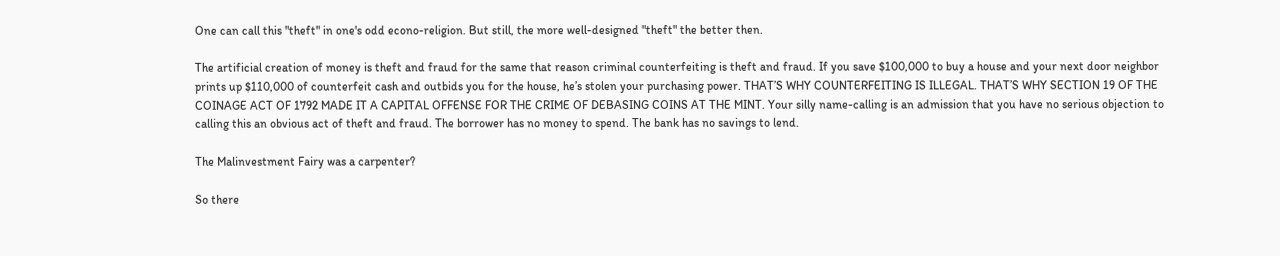One can call this "theft" in one's odd econo-religion. But still, the more well-designed "theft" the better then.

The artificial creation of money is theft and fraud for the same that reason criminal counterfeiting is theft and fraud. If you save $100,000 to buy a house and your next door neighbor prints up $110,000 of counterfeit cash and outbids you for the house, he’s stolen your purchasing power. THAT’S WHY COUNTERFEITING IS ILLEGAL. THAT’S WHY SECTION 19 OF THE COINAGE ACT OF 1792 MADE IT A CAPITAL OFFENSE FOR THE CRIME OF DEBASING COINS AT THE MINT. Your silly name-calling is an admission that you have no serious objection to calling this an obvious act of theft and fraud. The borrower has no money to spend. The bank has no savings to lend.

The Malinvestment Fairy was a carpenter?

So there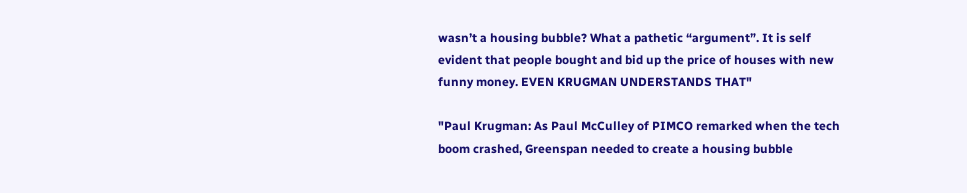wasn’t a housing bubble? What a pathetic “argument”. It is self evident that people bought and bid up the price of houses with new funny money. EVEN KRUGMAN UNDERSTANDS THAT"

"Paul Krugman: As Paul McCulley of PIMCO remarked when the tech boom crashed, Greenspan needed to create a housing bubble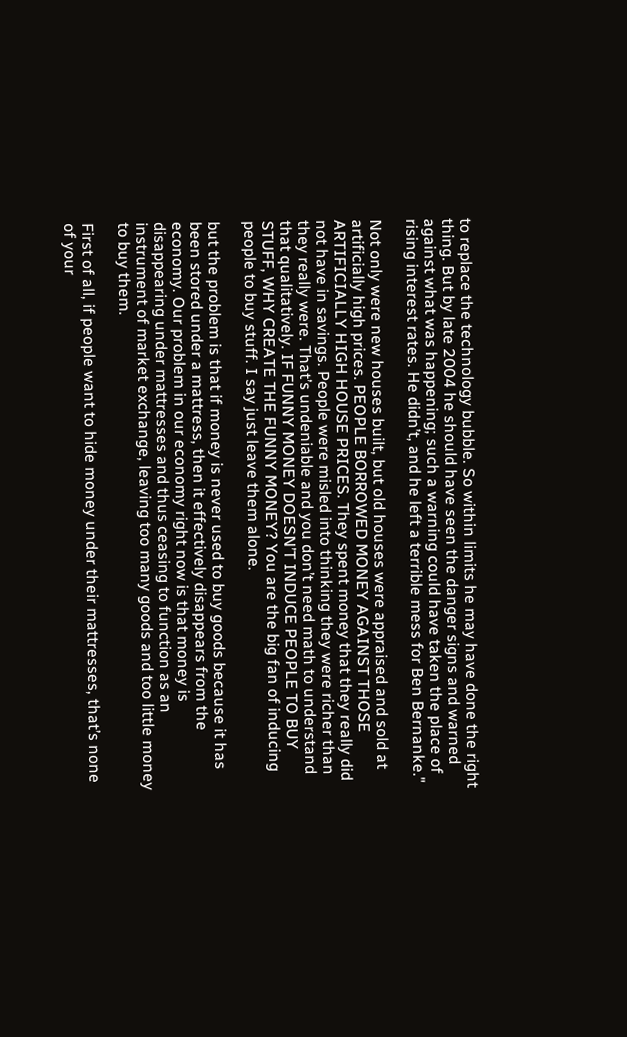to replace the technology bubble. So within limits he may have done the right thing. But by late 2004 he should have seen the danger signs and warned against what was happening; such a warning could have taken the place of rising interest rates. He didn’t, and he left a terrible mess for Ben Bernanke."

Not only were new houses built, but old houses were appraised and sold at artificially high prices. PEOPLE BORROWED MONEY AGAINST THOSE ARTIFICIALLY HIGH HOUSE PRICES. They spent money that they really did not have in savings. People were misled into thinking they were richer than they really were. That’s undeniable and you don’t need math to understand that qualitatively. IF FUNNY MONEY DOESN’T INDUCE PEOPLE TO BUY STUFF, WHY CREATE THE FUNNY MONEY? You are the big fan of inducing people to buy stuff. I say just leave them alone.

but the problem is that if money is never used to buy goods because it has been stored under a mattress, then it effectively disappears from the economy. Our problem in our economy right now is that money is disappearing under mattresses and thus ceasing to function as an instrument of market exchange, leaving too many goods and too little money to buy them.

First of all, if people want to hide money under their mattresses, that’s none of your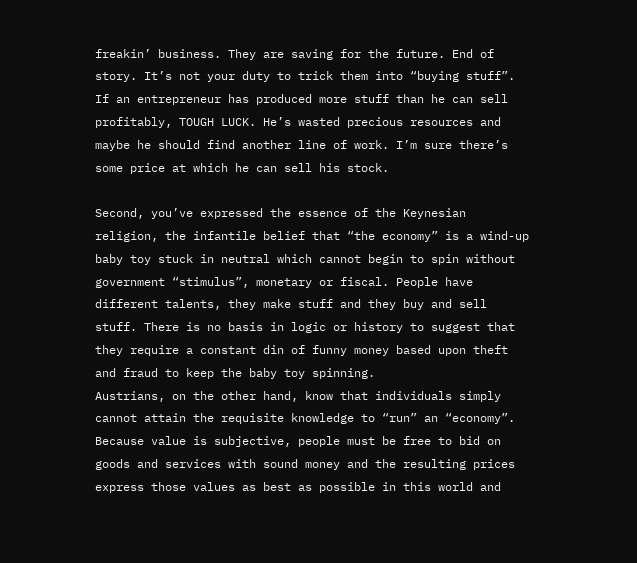freakin’ business. They are saving for the future. End of story. It’s not your duty to trick them into “buying stuff”. If an entrepreneur has produced more stuff than he can sell profitably, TOUGH LUCK. He’s wasted precious resources and maybe he should find another line of work. I’m sure there’s some price at which he can sell his stock.

Second, you’ve expressed the essence of the Keynesian religion, the infantile belief that “the economy” is a wind-up baby toy stuck in neutral which cannot begin to spin without government “stimulus”, monetary or fiscal. People have different talents, they make stuff and they buy and sell stuff. There is no basis in logic or history to suggest that they require a constant din of funny money based upon theft and fraud to keep the baby toy spinning.
Austrians, on the other hand, know that individuals simply cannot attain the requisite knowledge to “run” an “economy”. Because value is subjective, people must be free to bid on goods and services with sound money and the resulting prices express those values as best as possible in this world and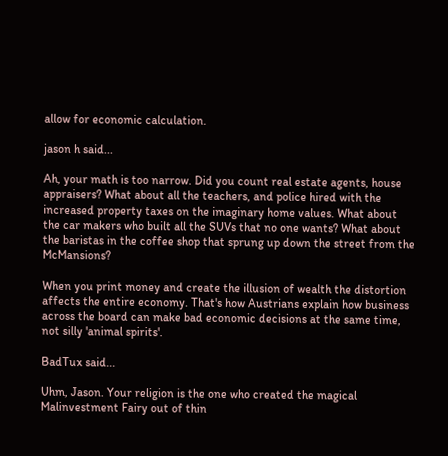allow for economic calculation.

jason h said...

Ah, your math is too narrow. Did you count real estate agents, house appraisers? What about all the teachers, and police hired with the increased property taxes on the imaginary home values. What about the car makers who built all the SUVs that no one wants? What about the baristas in the coffee shop that sprung up down the street from the McMansions?

When you print money and create the illusion of wealth the distortion affects the entire economy. That's how Austrians explain how business across the board can make bad economic decisions at the same time, not silly 'animal spirits'.

BadTux said...

Uhm, Jason. Your religion is the one who created the magical Malinvestment Fairy out of thin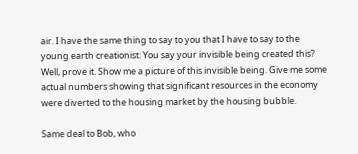air. I have the same thing to say to you that I have to say to the young earth creationist: You say your invisible being created this? Well, prove it. Show me a picture of this invisible being. Give me some actual numbers showing that significant resources in the economy were diverted to the housing market by the housing bubble.

Same deal to Bob, who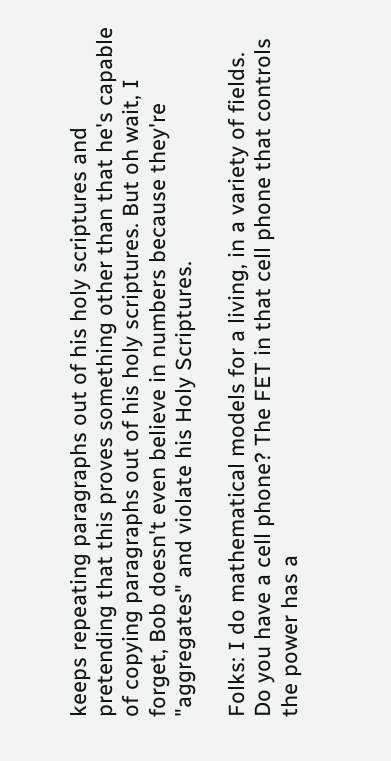keeps repeating paragraphs out of his holy scriptures and pretending that this proves something other than that he's capable of copying paragraphs out of his holy scriptures. But oh wait, I forget, Bob doesn't even believe in numbers because they're "aggregates" and violate his Holy Scriptures.

Folks: I do mathematical models for a living, in a variety of fields. Do you have a cell phone? The FET in that cell phone that controls the power has a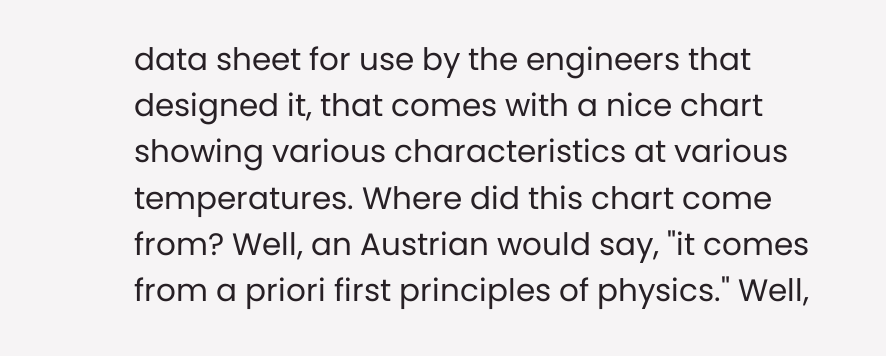data sheet for use by the engineers that designed it, that comes with a nice chart showing various characteristics at various temperatures. Where did this chart come from? Well, an Austrian would say, "it comes from a priori first principles of physics." Well,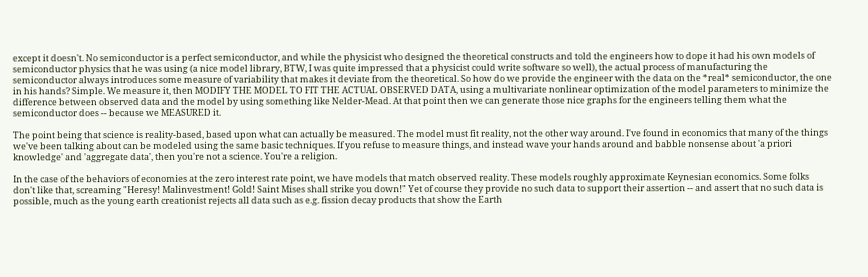except it doesn't. No semiconductor is a perfect semiconductor, and while the physicist who designed the theoretical constructs and told the engineers how to dope it had his own models of semiconductor physics that he was using (a nice model library, BTW, I was quite impressed that a physicist could write software so well), the actual process of manufacturing the semiconductor always introduces some measure of variability that makes it deviate from the theoretical. So how do we provide the engineer with the data on the *real* semiconductor, the one in his hands? Simple. We measure it, then MODIFY THE MODEL TO FIT THE ACTUAL OBSERVED DATA, using a multivariate nonlinear optimization of the model parameters to minimize the difference between observed data and the model by using something like Nelder-Mead. At that point then we can generate those nice graphs for the engineers telling them what the semiconductor does -- because we MEASURED it.

The point being that science is reality-based, based upon what can actually be measured. The model must fit reality, not the other way around. I've found in economics that many of the things we've been talking about can be modeled using the same basic techniques. If you refuse to measure things, and instead wave your hands around and babble nonsense about 'a priori knowledge' and 'aggregate data', then you're not a science. You're a religion.

In the case of the behaviors of economies at the zero interest rate point, we have models that match observed reality. These models roughly approximate Keynesian economics. Some folks don't like that, screaming "Heresy! Malinvestment! Gold! Saint Mises shall strike you down!" Yet of course they provide no such data to support their assertion -- and assert that no such data is possible, much as the young earth creationist rejects all data such as e.g. fission decay products that show the Earth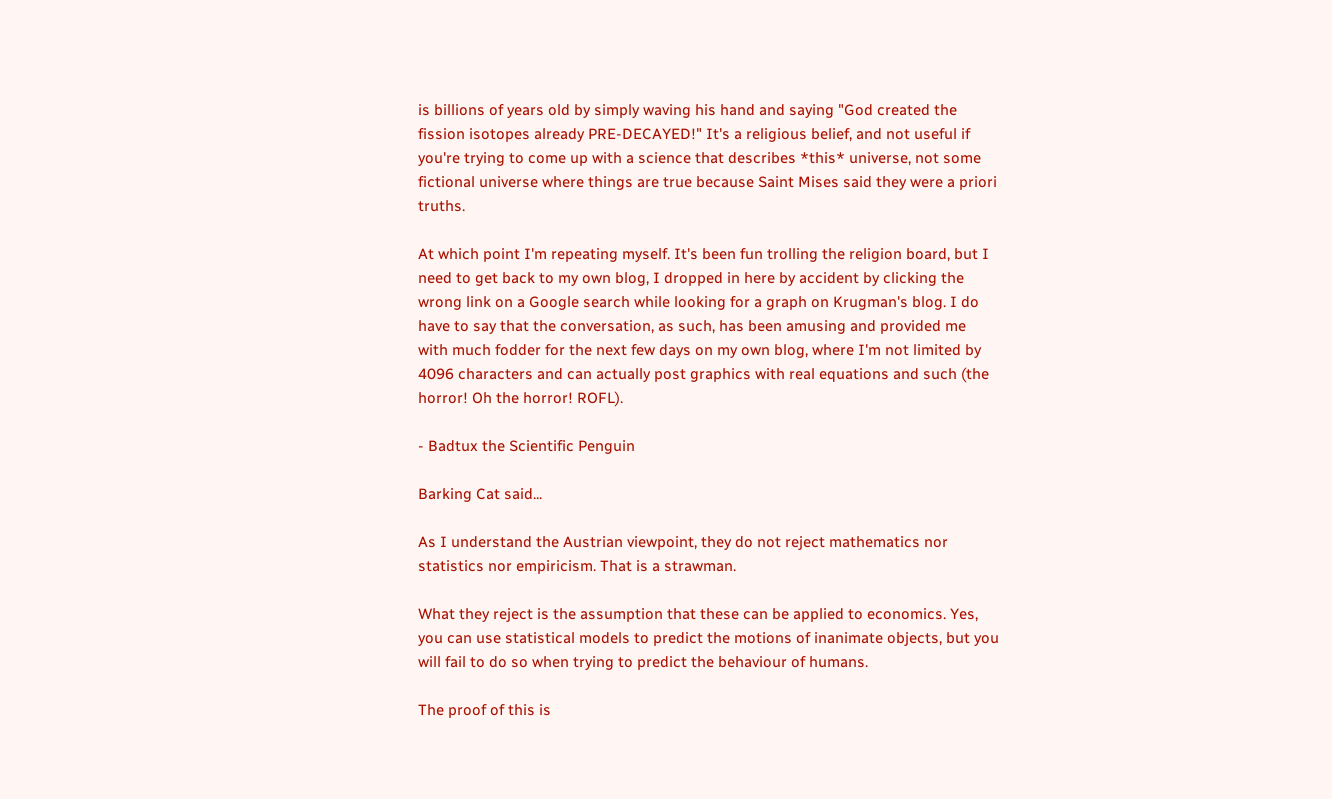is billions of years old by simply waving his hand and saying "God created the fission isotopes already PRE-DECAYED!" It's a religious belief, and not useful if you're trying to come up with a science that describes *this* universe, not some fictional universe where things are true because Saint Mises said they were a priori truths.

At which point I'm repeating myself. It's been fun trolling the religion board, but I need to get back to my own blog, I dropped in here by accident by clicking the wrong link on a Google search while looking for a graph on Krugman's blog. I do have to say that the conversation, as such, has been amusing and provided me with much fodder for the next few days on my own blog, where I'm not limited by 4096 characters and can actually post graphics with real equations and such (the horror! Oh the horror! ROFL).

- Badtux the Scientific Penguin

Barking Cat said...

As I understand the Austrian viewpoint, they do not reject mathematics nor statistics nor empiricism. That is a strawman.

What they reject is the assumption that these can be applied to economics. Yes, you can use statistical models to predict the motions of inanimate objects, but you will fail to do so when trying to predict the behaviour of humans.

The proof of this is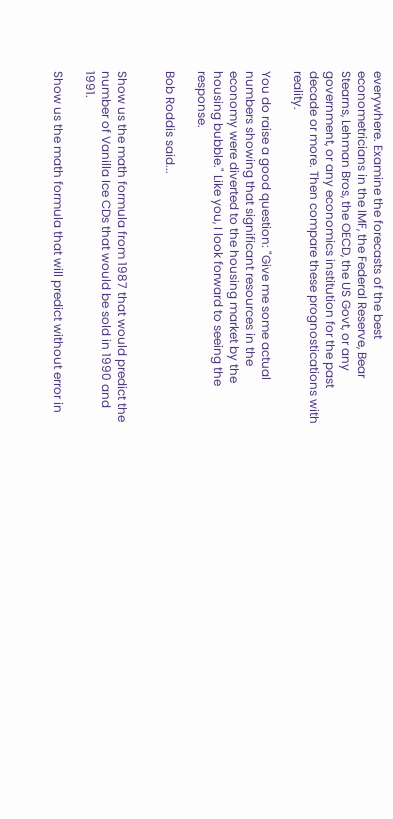everywhere. Examine the forecasts of the best econometricians in the IMF, the Federal Reserve, Bear Stearns, Lehman Bros, the OECD, the US Govt, or any government, or any economics institution for the past decade or more. Then compare these prognostications with reality.

You do raise a good question: "Give me some actual numbers showing that significant resources in the economy were diverted to the housing market by the housing bubble." Like you, I look forward to seeing the response.

Bob Roddis said...


Show us the math formula from 1987 that would predict the number of Vanilla Ice CDs that would be sold in 1990 and 1991.

Show us the math formula that will predict without error in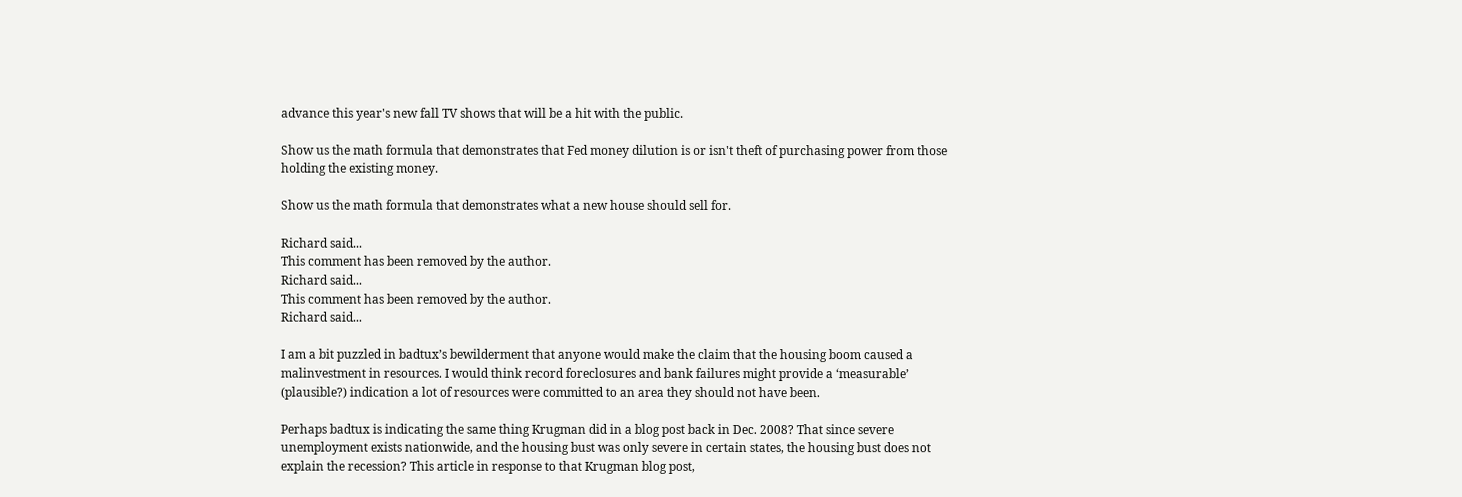advance this year's new fall TV shows that will be a hit with the public.

Show us the math formula that demonstrates that Fed money dilution is or isn't theft of purchasing power from those holding the existing money.

Show us the math formula that demonstrates what a new house should sell for.

Richard said...
This comment has been removed by the author.
Richard said...
This comment has been removed by the author.
Richard said...

I am a bit puzzled in badtux’s bewilderment that anyone would make the claim that the housing boom caused a malinvestment in resources. I would think record foreclosures and bank failures might provide a ‘measurable’ (plausible?) indication a lot of resources were committed to an area they should not have been.

Perhaps badtux is indicating the same thing Krugman did in a blog post back in Dec. 2008? That since severe unemployment exists nationwide, and the housing bust was only severe in certain states, the housing bust does not explain the recession? This article in response to that Krugman blog post,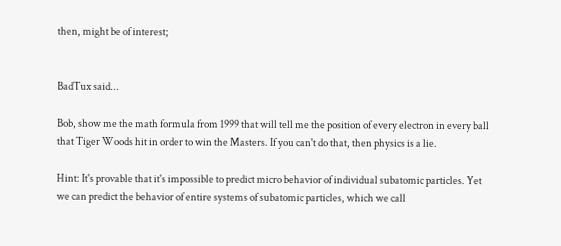then, might be of interest;


BadTux said...

Bob, show me the math formula from 1999 that will tell me the position of every electron in every ball that Tiger Woods hit in order to win the Masters. If you can't do that, then physics is a lie.

Hint: It's provable that it's impossible to predict micro behavior of individual subatomic particles. Yet we can predict the behavior of entire systems of subatomic particles, which we call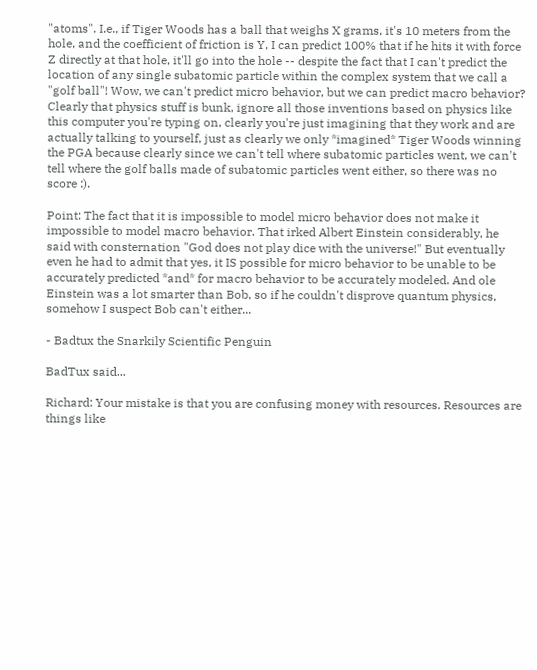"atoms". I.e., if Tiger Woods has a ball that weighs X grams, it's 10 meters from the hole, and the coefficient of friction is Y, I can predict 100% that if he hits it with force Z directly at that hole, it'll go into the hole -- despite the fact that I can't predict the location of any single subatomic particle within the complex system that we call a "golf ball"! Wow, we can't predict micro behavior, but we can predict macro behavior? Clearly that physics stuff is bunk, ignore all those inventions based on physics like this computer you're typing on, clearly you're just imagining that they work and are actually talking to yourself, just as clearly we only *imagined* Tiger Woods winning the PGA because clearly since we can't tell where subatomic particles went, we can't tell where the golf balls made of subatomic particles went either, so there was no score :).

Point: The fact that it is impossible to model micro behavior does not make it impossible to model macro behavior. That irked Albert Einstein considerably, he said with consternation "God does not play dice with the universe!" But eventually even he had to admit that yes, it IS possible for micro behavior to be unable to be accurately predicted *and* for macro behavior to be accurately modeled. And ole Einstein was a lot smarter than Bob, so if he couldn't disprove quantum physics, somehow I suspect Bob can't either...

- Badtux the Snarkily Scientific Penguin

BadTux said...

Richard: Your mistake is that you are confusing money with resources. Resources are things like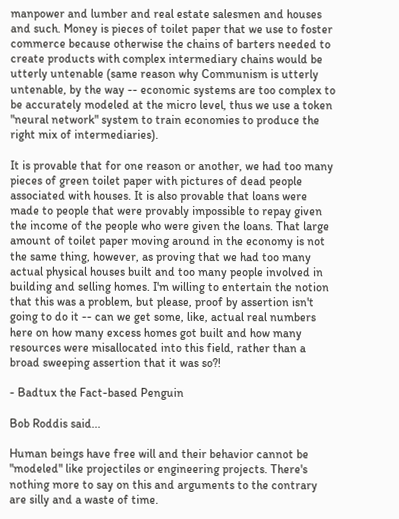manpower and lumber and real estate salesmen and houses and such. Money is pieces of toilet paper that we use to foster commerce because otherwise the chains of barters needed to create products with complex intermediary chains would be utterly untenable (same reason why Communism is utterly untenable, by the way -- economic systems are too complex to be accurately modeled at the micro level, thus we use a token "neural network" system to train economies to produce the right mix of intermediaries).

It is provable that for one reason or another, we had too many pieces of green toilet paper with pictures of dead people associated with houses. It is also provable that loans were made to people that were provably impossible to repay given the income of the people who were given the loans. That large amount of toilet paper moving around in the economy is not the same thing, however, as proving that we had too many actual physical houses built and too many people involved in building and selling homes. I'm willing to entertain the notion that this was a problem, but please, proof by assertion isn't going to do it -- can we get some, like, actual real numbers here on how many excess homes got built and how many resources were misallocated into this field, rather than a broad sweeping assertion that it was so?!

- Badtux the Fact-based Penguin

Bob Roddis said...

Human beings have free will and their behavior cannot be "modeled" like projectiles or engineering projects. There's nothing more to say on this and arguments to the contrary are silly and a waste of time.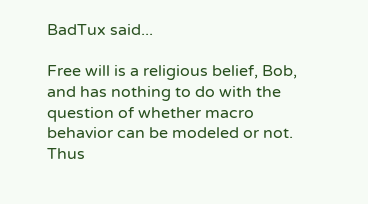BadTux said...

Free will is a religious belief, Bob, and has nothing to do with the question of whether macro behavior can be modeled or not. Thus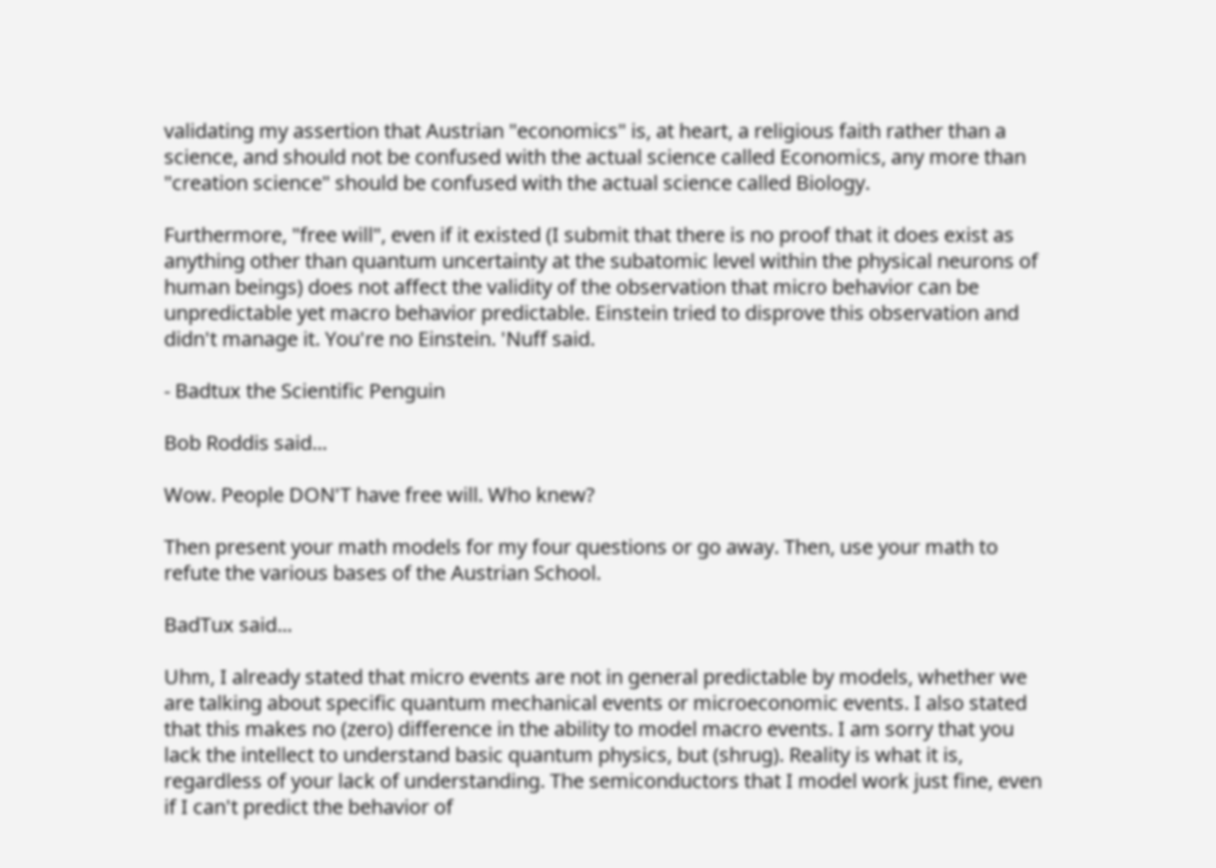validating my assertion that Austrian "economics" is, at heart, a religious faith rather than a science, and should not be confused with the actual science called Economics, any more than "creation science" should be confused with the actual science called Biology.

Furthermore, "free will", even if it existed (I submit that there is no proof that it does exist as anything other than quantum uncertainty at the subatomic level within the physical neurons of human beings) does not affect the validity of the observation that micro behavior can be unpredictable yet macro behavior predictable. Einstein tried to disprove this observation and didn't manage it. You're no Einstein. 'Nuff said.

- Badtux the Scientific Penguin

Bob Roddis said...

Wow. People DON'T have free will. Who knew?

Then present your math models for my four questions or go away. Then, use your math to refute the various bases of the Austrian School.

BadTux said...

Uhm, I already stated that micro events are not in general predictable by models, whether we are talking about specific quantum mechanical events or microeconomic events. I also stated that this makes no (zero) difference in the ability to model macro events. I am sorry that you lack the intellect to understand basic quantum physics, but (shrug). Reality is what it is, regardless of your lack of understanding. The semiconductors that I model work just fine, even if I can't predict the behavior of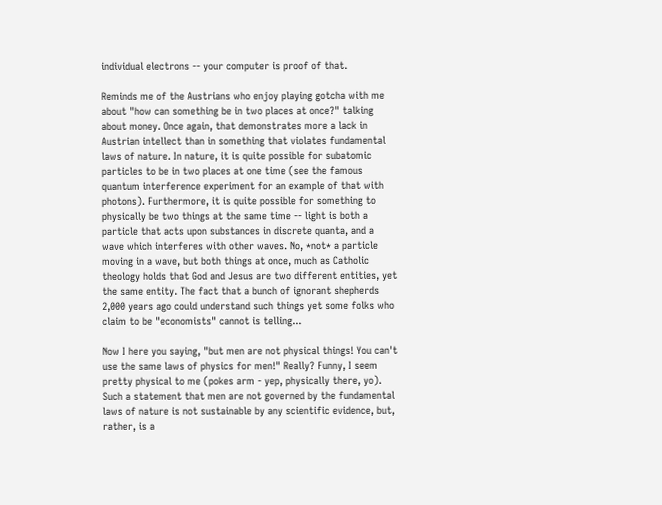individual electrons -- your computer is proof of that.

Reminds me of the Austrians who enjoy playing gotcha with me about "how can something be in two places at once?" talking about money. Once again, that demonstrates more a lack in Austrian intellect than in something that violates fundamental laws of nature. In nature, it is quite possible for subatomic particles to be in two places at one time (see the famous quantum interference experiment for an example of that with photons). Furthermore, it is quite possible for something to physically be two things at the same time -- light is both a particle that acts upon substances in discrete quanta, and a wave which interferes with other waves. No, *not* a particle moving in a wave, but both things at once, much as Catholic theology holds that God and Jesus are two different entities, yet the same entity. The fact that a bunch of ignorant shepherds 2,000 years ago could understand such things yet some folks who claim to be "economists" cannot is telling...

Now I here you saying, "but men are not physical things! You can't use the same laws of physics for men!" Really? Funny, I seem pretty physical to me (pokes arm - yep, physically there, yo). Such a statement that men are not governed by the fundamental laws of nature is not sustainable by any scientific evidence, but, rather, is a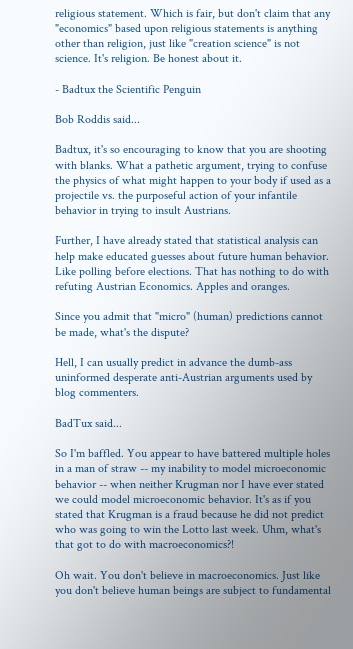religious statement. Which is fair, but don't claim that any "economics" based upon religious statements is anything other than religion, just like "creation science" is not science. It's religion. Be honest about it.

- Badtux the Scientific Penguin

Bob Roddis said...

Badtux, it's so encouraging to know that you are shooting with blanks. What a pathetic argument, trying to confuse the physics of what might happen to your body if used as a projectile vs. the purposeful action of your infantile behavior in trying to insult Austrians.

Further, I have already stated that statistical analysis can help make educated guesses about future human behavior. Like polling before elections. That has nothing to do with refuting Austrian Economics. Apples and oranges.

Since you admit that "micro" (human) predictions cannot be made, what's the dispute?

Hell, I can usually predict in advance the dumb-ass uninformed desperate anti-Austrian arguments used by blog commenters.

BadTux said...

So I'm baffled. You appear to have battered multiple holes in a man of straw -- my inability to model microeconomic behavior -- when neither Krugman nor I have ever stated we could model microeconomic behavior. It's as if you stated that Krugman is a fraud because he did not predict who was going to win the Lotto last week. Uhm, what's that got to do with macroeconomics?!

Oh wait. You don't believe in macroeconomics. Just like you don't believe human beings are subject to fundamental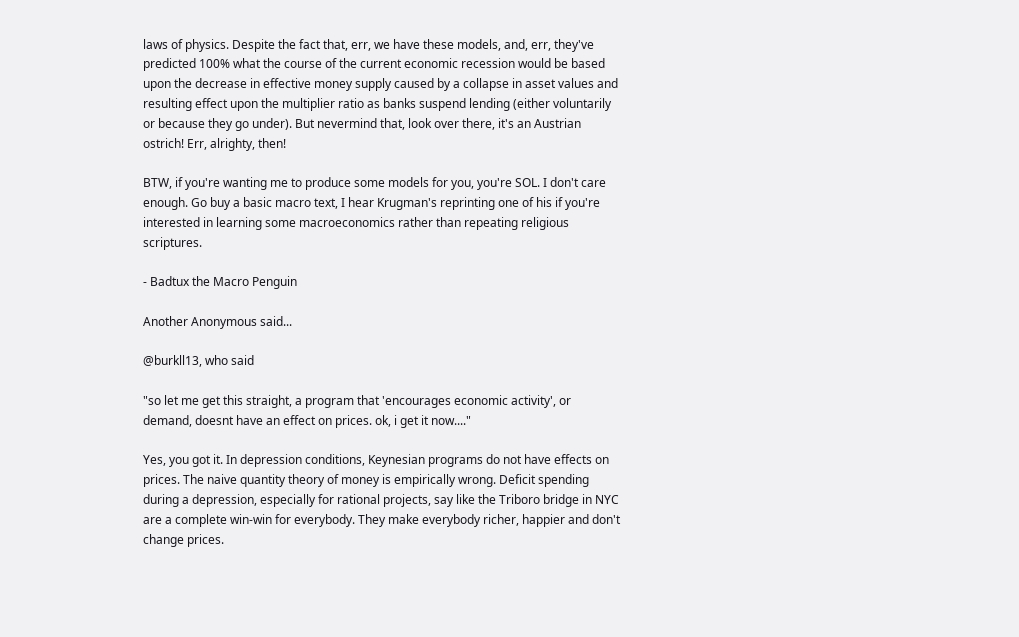laws of physics. Despite the fact that, err, we have these models, and, err, they've predicted 100% what the course of the current economic recession would be based upon the decrease in effective money supply caused by a collapse in asset values and resulting effect upon the multiplier ratio as banks suspend lending (either voluntarily or because they go under). But nevermind that, look over there, it's an Austrian ostrich! Err, alrighty, then!

BTW, if you're wanting me to produce some models for you, you're SOL. I don't care enough. Go buy a basic macro text, I hear Krugman's reprinting one of his if you're interested in learning some macroeconomics rather than repeating religious scriptures.

- Badtux the Macro Penguin

Another Anonymous said...

@burkll13, who said

"so let me get this straight, a program that 'encourages economic activity', or demand, doesnt have an effect on prices. ok, i get it now...."

Yes, you got it. In depression conditions, Keynesian programs do not have effects on prices. The naive quantity theory of money is empirically wrong. Deficit spending during a depression, especially for rational projects, say like the Triboro bridge in NYC are a complete win-win for everybody. They make everybody richer, happier and don't change prices.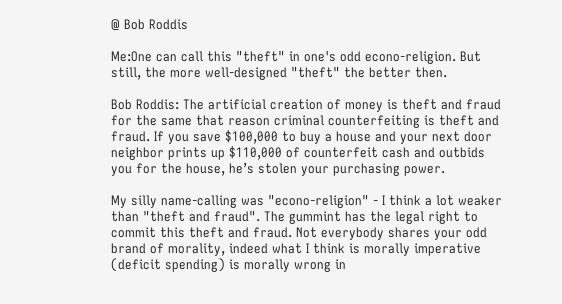@ Bob Roddis

Me:One can call this "theft" in one's odd econo-religion. But still, the more well-designed "theft" the better then.

Bob Roddis: The artificial creation of money is theft and fraud for the same that reason criminal counterfeiting is theft and fraud. If you save $100,000 to buy a house and your next door neighbor prints up $110,000 of counterfeit cash and outbids you for the house, he’s stolen your purchasing power.

My silly name-calling was "econo-religion" - I think a lot weaker than "theft and fraud". The gummint has the legal right to commit this theft and fraud. Not everybody shares your odd brand of morality, indeed what I think is morally imperative (deficit spending) is morally wrong in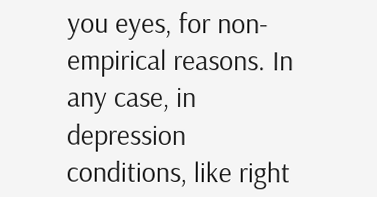you eyes, for non-empirical reasons. In any case, in depression conditions, like right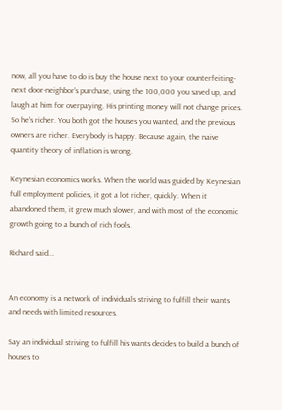now, all you have to do is buy the house next to your counterfeiting-next door-neighbor's purchase, using the 100,000 you saved up, and laugh at him for overpaying. His printing money will not change prices. So he's richer. You both got the houses you wanted, and the previous owners are richer. Everybody is happy. Because again, the naive quantity theory of inflation is wrong.

Keynesian economics works. When the world was guided by Keynesian full employment policies, it got a lot richer, quickly. When it abandoned them, it grew much slower, and with most of the economic growth going to a bunch of rich fools.

Richard said...


An economy is a network of individuals striving to fulfill their wants and needs with limited resources.

Say an individual striving to fulfill his wants decides to build a bunch of houses to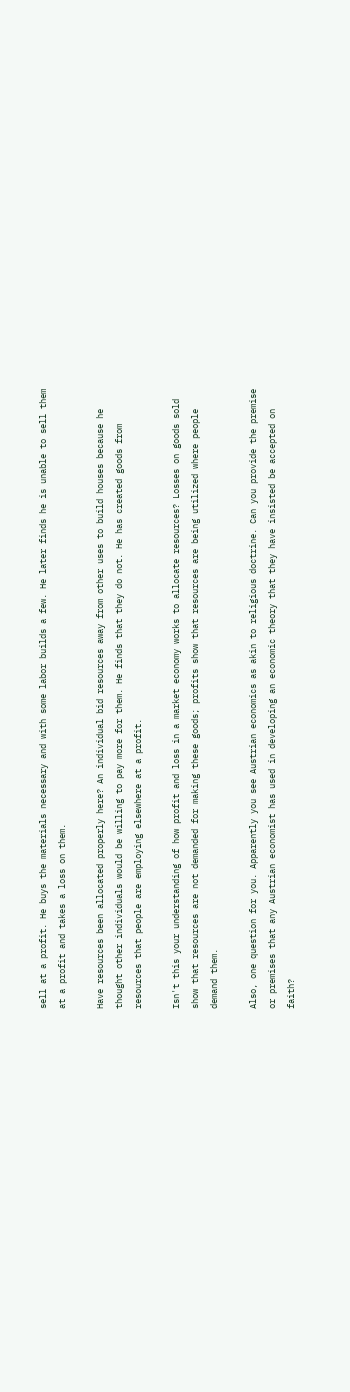sell at a profit. He buys the materials necessary and with some labor builds a few. He later finds he is unable to sell them at a profit and takes a loss on them.

Have resources been allocated properly here? An individual bid resources away from other uses to build houses because he thought other individuals would be willing to pay more for them. He finds that they do not. He has created goods from resources that people are employing elsewhere at a profit.

Isn't this your understanding of how profit and loss in a market economy works to allocate resources? Losses on goods sold show that resources are not demanded for making these goods; profits show that resources are being utilized where people demand them.

Also, one question for you. Apparently you see Austrian economics as akin to religious doctrine. Can you provide the premise or premises that any Austrian economist has used in developing an economic theory that they have insisted be accepted on faith?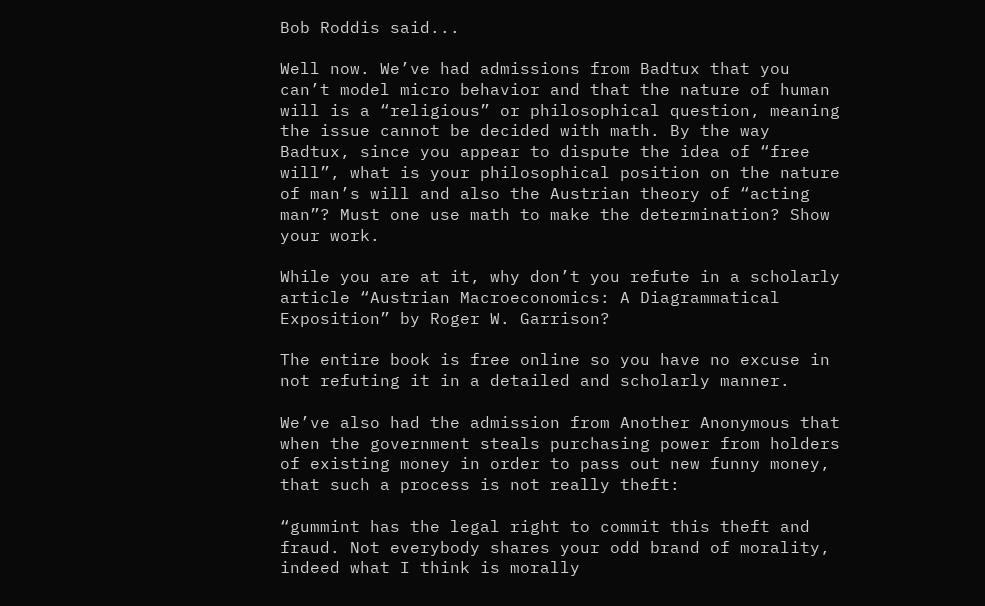Bob Roddis said...

Well now. We’ve had admissions from Badtux that you can’t model micro behavior and that the nature of human will is a “religious” or philosophical question, meaning the issue cannot be decided with math. By the way Badtux, since you appear to dispute the idea of “free will”, what is your philosophical position on the nature of man’s will and also the Austrian theory of “acting man”? Must one use math to make the determination? Show your work.

While you are at it, why don’t you refute in a scholarly article “Austrian Macroeconomics: A Diagrammatical Exposition” by Roger W. Garrison?

The entire book is free online so you have no excuse in not refuting it in a detailed and scholarly manner.

We’ve also had the admission from Another Anonymous that when the government steals purchasing power from holders of existing money in order to pass out new funny money, that such a process is not really theft:

“gummint has the legal right to commit this theft and fraud. Not everybody shares your odd brand of morality, indeed what I think is morally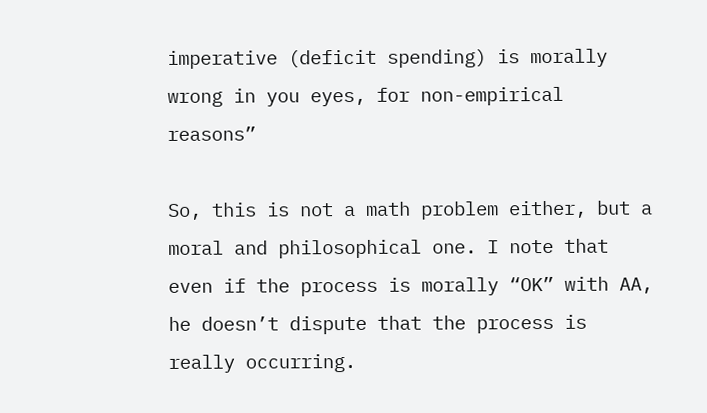imperative (deficit spending) is morally wrong in you eyes, for non-empirical reasons”

So, this is not a math problem either, but a moral and philosophical one. I note that even if the process is morally “OK” with AA, he doesn’t dispute that the process is really occurring.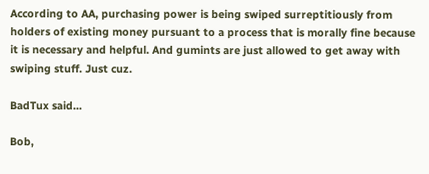According to AA, purchasing power is being swiped surreptitiously from holders of existing money pursuant to a process that is morally fine because it is necessary and helpful. And gumints are just allowed to get away with swiping stuff. Just cuz.

BadTux said...

Bob,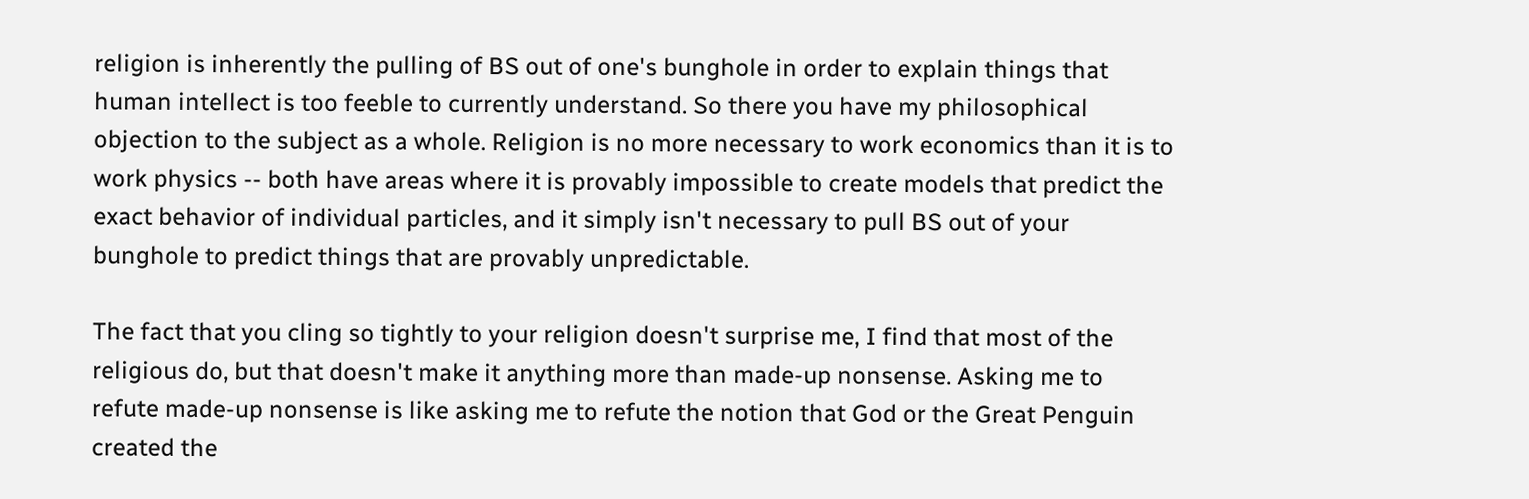religion is inherently the pulling of BS out of one's bunghole in order to explain things that human intellect is too feeble to currently understand. So there you have my philosophical objection to the subject as a whole. Religion is no more necessary to work economics than it is to work physics -- both have areas where it is provably impossible to create models that predict the exact behavior of individual particles, and it simply isn't necessary to pull BS out of your bunghole to predict things that are provably unpredictable.

The fact that you cling so tightly to your religion doesn't surprise me, I find that most of the religious do, but that doesn't make it anything more than made-up nonsense. Asking me to refute made-up nonsense is like asking me to refute the notion that God or the Great Penguin created the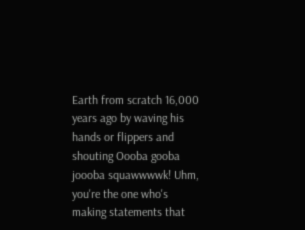Earth from scratch 16,000 years ago by waving his hands or flippers and shouting Oooba gooba joooba squawwwwk! Uhm, you're the one who's making statements that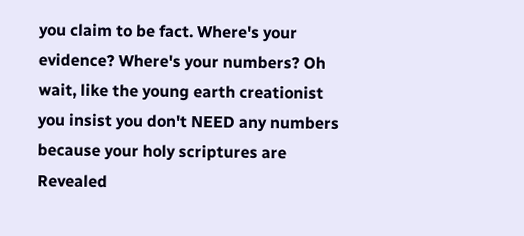you claim to be fact. Where's your evidence? Where's your numbers? Oh wait, like the young earth creationist you insist you don't NEED any numbers because your holy scriptures are Revealed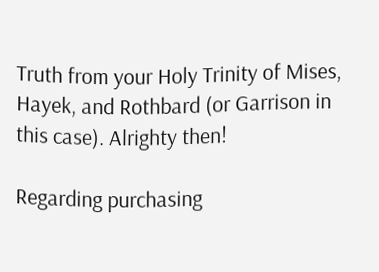Truth from your Holy Trinity of Mises, Hayek, and Rothbard (or Garrison in this case). Alrighty then!

Regarding purchasing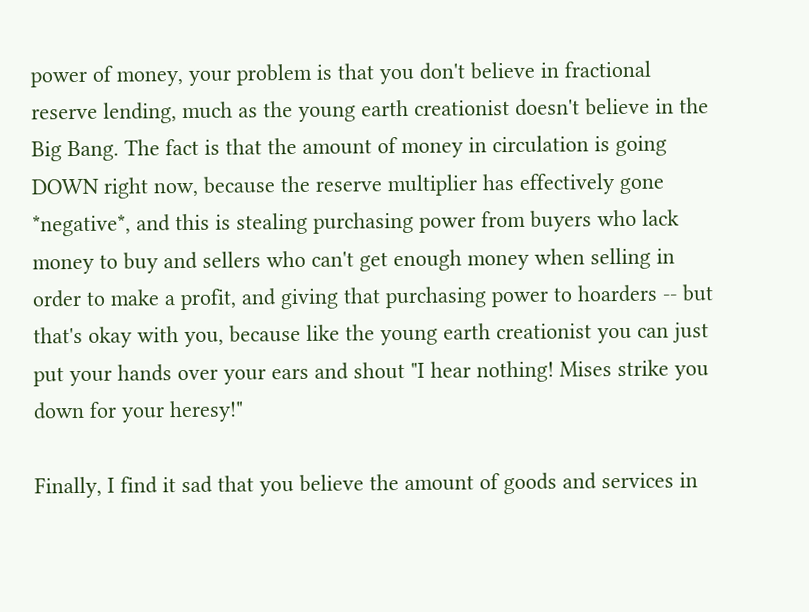power of money, your problem is that you don't believe in fractional reserve lending, much as the young earth creationist doesn't believe in the Big Bang. The fact is that the amount of money in circulation is going DOWN right now, because the reserve multiplier has effectively gone *negative*, and this is stealing purchasing power from buyers who lack money to buy and sellers who can't get enough money when selling in order to make a profit, and giving that purchasing power to hoarders -- but that's okay with you, because like the young earth creationist you can just put your hands over your ears and shout "I hear nothing! Mises strike you down for your heresy!"

Finally, I find it sad that you believe the amount of goods and services in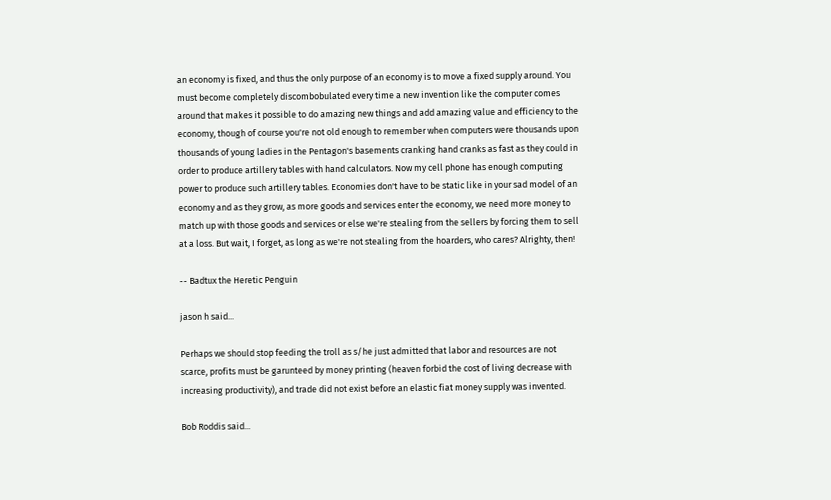an economy is fixed, and thus the only purpose of an economy is to move a fixed supply around. You must become completely discombobulated every time a new invention like the computer comes around that makes it possible to do amazing new things and add amazing value and efficiency to the economy, though of course you're not old enough to remember when computers were thousands upon thousands of young ladies in the Pentagon's basements cranking hand cranks as fast as they could in order to produce artillery tables with hand calculators. Now my cell phone has enough computing power to produce such artillery tables. Economies don't have to be static like in your sad model of an economy and as they grow, as more goods and services enter the economy, we need more money to match up with those goods and services or else we're stealing from the sellers by forcing them to sell at a loss. But wait, I forget, as long as we're not stealing from the hoarders, who cares? Alrighty, then!

-- Badtux the Heretic Penguin

jason h said...

Perhaps we should stop feeding the troll as s/he just admitted that labor and resources are not scarce, profits must be garunteed by money printing (heaven forbid the cost of living decrease with increasing productivity), and trade did not exist before an elastic fiat money supply was invented.

Bob Roddis said...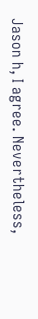Jason h, I agree. Nevertheless,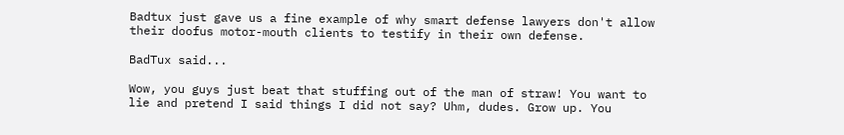Badtux just gave us a fine example of why smart defense lawyers don't allow their doofus motor-mouth clients to testify in their own defense.

BadTux said...

Wow, you guys just beat that stuffing out of the man of straw! You want to lie and pretend I said things I did not say? Uhm, dudes. Grow up. You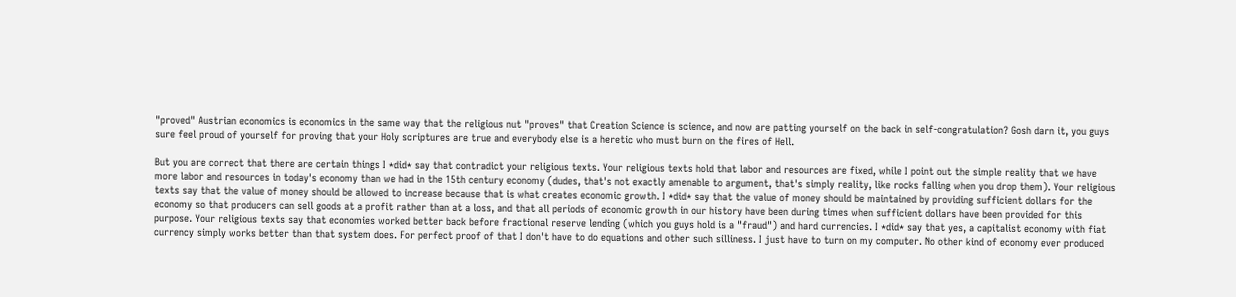"proved" Austrian economics is economics in the same way that the religious nut "proves" that Creation Science is science, and now are patting yourself on the back in self-congratulation? Gosh darn it, you guys sure feel proud of yourself for proving that your Holy scriptures are true and everybody else is a heretic who must burn on the fires of Hell.

But you are correct that there are certain things I *did* say that contradict your religious texts. Your religious texts hold that labor and resources are fixed, while I point out the simple reality that we have more labor and resources in today's economy than we had in the 15th century economy (dudes, that's not exactly amenable to argument, that's simply reality, like rocks falling when you drop them). Your religious texts say that the value of money should be allowed to increase because that is what creates economic growth. I *did* say that the value of money should be maintained by providing sufficient dollars for the economy so that producers can sell goods at a profit rather than at a loss, and that all periods of economic growth in our history have been during times when sufficient dollars have been provided for this purpose. Your religious texts say that economies worked better back before fractional reserve lending (which you guys hold is a "fraud") and hard currencies. I *did* say that yes, a capitalist economy with fiat currency simply works better than that system does. For perfect proof of that I don't have to do equations and other such silliness. I just have to turn on my computer. No other kind of economy ever produced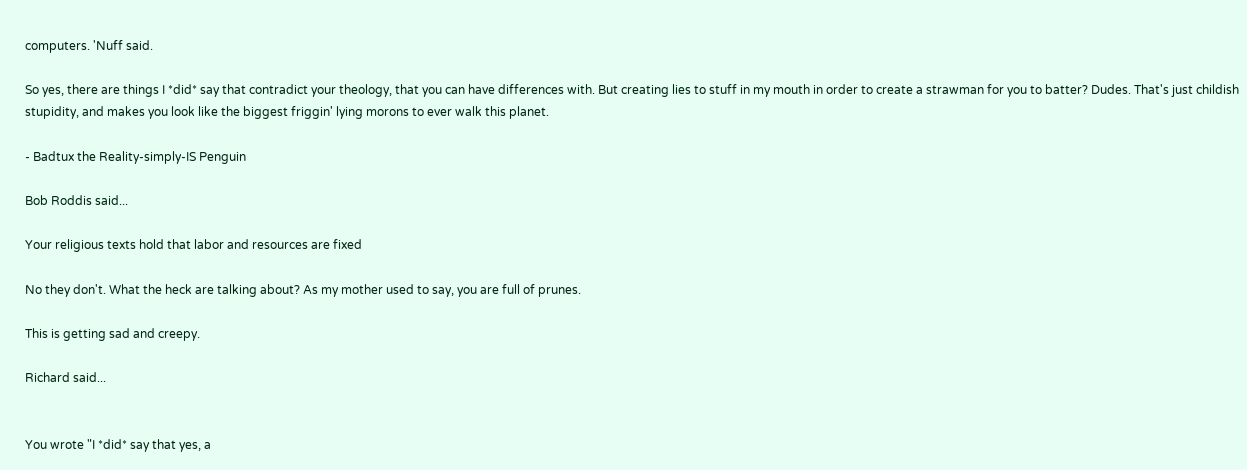computers. 'Nuff said.

So yes, there are things I *did* say that contradict your theology, that you can have differences with. But creating lies to stuff in my mouth in order to create a strawman for you to batter? Dudes. That's just childish stupidity, and makes you look like the biggest friggin' lying morons to ever walk this planet.

- Badtux the Reality-simply-IS Penguin

Bob Roddis said...

Your religious texts hold that labor and resources are fixed

No they don't. What the heck are talking about? As my mother used to say, you are full of prunes.

This is getting sad and creepy.

Richard said...


You wrote "I *did* say that yes, a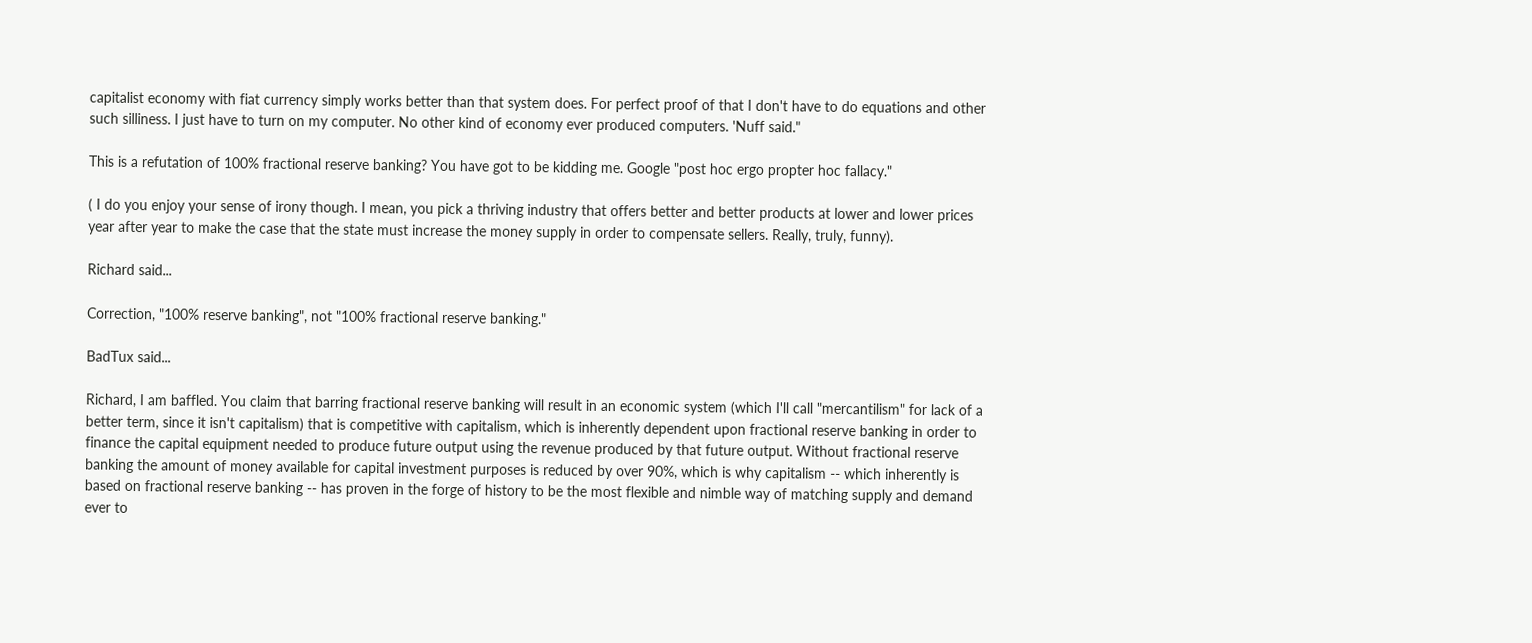capitalist economy with fiat currency simply works better than that system does. For perfect proof of that I don't have to do equations and other such silliness. I just have to turn on my computer. No other kind of economy ever produced computers. 'Nuff said."

This is a refutation of 100% fractional reserve banking? You have got to be kidding me. Google "post hoc ergo propter hoc fallacy."

( I do you enjoy your sense of irony though. I mean, you pick a thriving industry that offers better and better products at lower and lower prices year after year to make the case that the state must increase the money supply in order to compensate sellers. Really, truly, funny).

Richard said...

Correction, "100% reserve banking", not "100% fractional reserve banking."

BadTux said...

Richard, I am baffled. You claim that barring fractional reserve banking will result in an economic system (which I'll call "mercantilism" for lack of a better term, since it isn't capitalism) that is competitive with capitalism, which is inherently dependent upon fractional reserve banking in order to finance the capital equipment needed to produce future output using the revenue produced by that future output. Without fractional reserve banking the amount of money available for capital investment purposes is reduced by over 90%, which is why capitalism -- which inherently is based on fractional reserve banking -- has proven in the forge of history to be the most flexible and nimble way of matching supply and demand ever to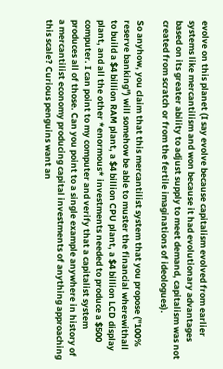evolve on this planet (I say evolve because capitalism evolved from earlier systems like mercantilism and won because it had evolutionary advantages based on its greater ability to adjust supply to meet demand, capitalism was not created from scratch or from the fertile imaginations of ideologues).

So anyhow, you claim that this mercantilist system that you propose ("100% reserve banking") will somehow be able to muster the financial wherewithall to build a $4 billion RAM plant, a $4 billion CPU plant, a $4 billion LCD display plant, and all the other *enormous* investments needed to produce a $500 computer. I can point to my computer and verify that a capitalist system produces all of those. Can you point to a single example anywhere in history of a mercantilist economy producing capital investments of anything approaching this scale? Curious penguins want an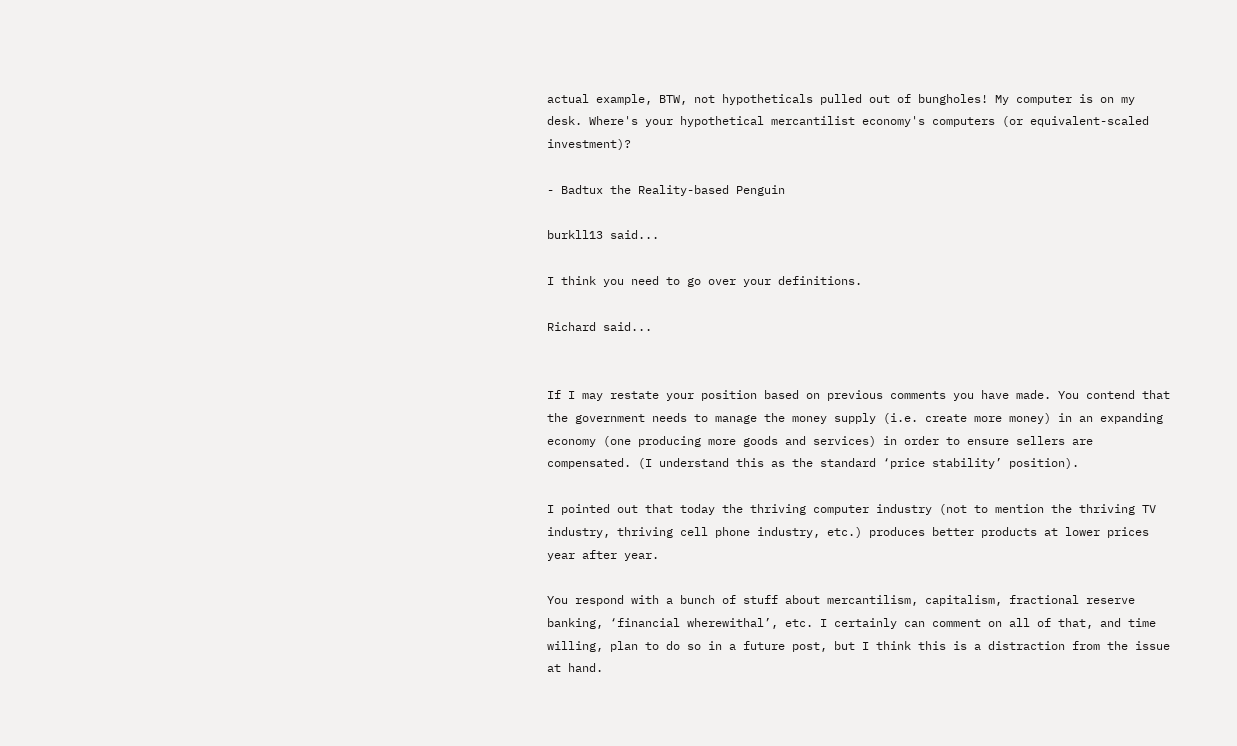actual example, BTW, not hypotheticals pulled out of bungholes! My computer is on my desk. Where's your hypothetical mercantilist economy's computers (or equivalent-scaled investment)?

- Badtux the Reality-based Penguin

burkll13 said...

I think you need to go over your definitions.

Richard said...


If I may restate your position based on previous comments you have made. You contend that the government needs to manage the money supply (i.e. create more money) in an expanding economy (one producing more goods and services) in order to ensure sellers are compensated. (I understand this as the standard ‘price stability’ position).

I pointed out that today the thriving computer industry (not to mention the thriving TV industry, thriving cell phone industry, etc.) produces better products at lower prices year after year.

You respond with a bunch of stuff about mercantilism, capitalism, fractional reserve banking, ‘financial wherewithal’, etc. I certainly can comment on all of that, and time willing, plan to do so in a future post, but I think this is a distraction from the issue at hand.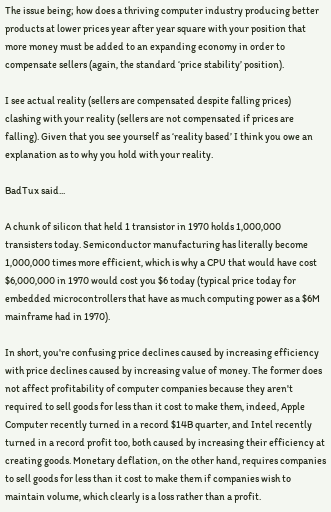The issue being; how does a thriving computer industry producing better products at lower prices year after year square with your position that more money must be added to an expanding economy in order to compensate sellers (again, the standard ‘price stability’ position).

I see actual reality (sellers are compensated despite falling prices) clashing with your reality (sellers are not compensated if prices are falling). Given that you see yourself as ‘reality based’ I think you owe an explanation as to why you hold with your reality.

BadTux said...

A chunk of silicon that held 1 transistor in 1970 holds 1,000,000 transisters today. Semiconductor manufacturing has literally become 1,000,000 times more efficient, which is why a CPU that would have cost $6,000,000 in 1970 would cost you $6 today (typical price today for embedded microcontrollers that have as much computing power as a $6M mainframe had in 1970).

In short, you're confusing price declines caused by increasing efficiency with price declines caused by increasing value of money. The former does not affect profitability of computer companies because they aren't required to sell goods for less than it cost to make them, indeed, Apple Computer recently turned in a record $14B quarter, and Intel recently turned in a record profit too, both caused by increasing their efficiency at creating goods. Monetary deflation, on the other hand, requires companies to sell goods for less than it cost to make them if companies wish to maintain volume, which clearly is a loss rather than a profit.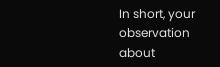In short, your observation about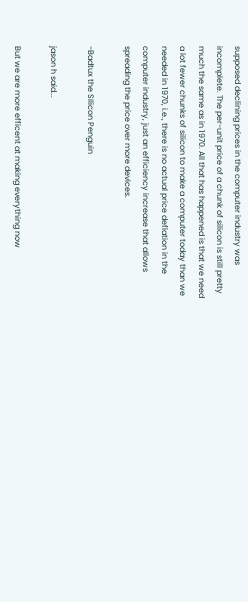supposed declining prices in the computer industry was incomplete. The per-unit price of a chunk of silicon is still pretty much the same as in 1970. All that has happened is that we need a lot fewer chunks of silicon to make a computer today than we needed in 1970, i.e., there is no actual price deflation in the computer industry, just an efficiency increase that allows spreading the price over more devices.

-Badtux the SIlicon Penguin

jason h said...

But we are more efficent at making everything now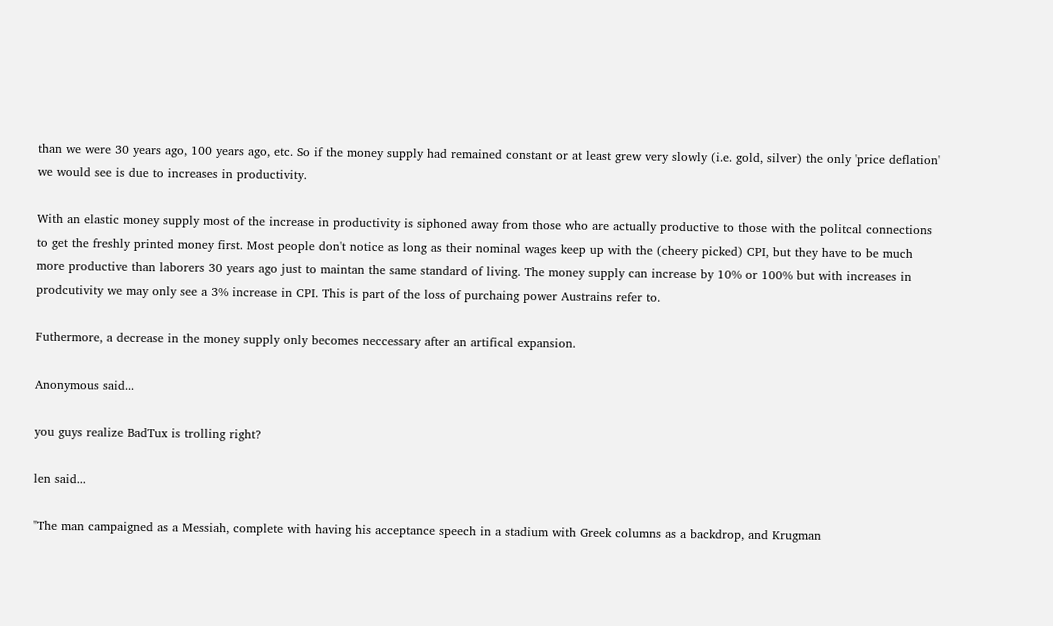than we were 30 years ago, 100 years ago, etc. So if the money supply had remained constant or at least grew very slowly (i.e. gold, silver) the only 'price deflation' we would see is due to increases in productivity.

With an elastic money supply most of the increase in productivity is siphoned away from those who are actually productive to those with the politcal connections to get the freshly printed money first. Most people don't notice as long as their nominal wages keep up with the (cheery picked) CPI, but they have to be much more productive than laborers 30 years ago just to maintan the same standard of living. The money supply can increase by 10% or 100% but with increases in prodcutivity we may only see a 3% increase in CPI. This is part of the loss of purchaing power Austrains refer to.

Futhermore, a decrease in the money supply only becomes neccessary after an artifical expansion.

Anonymous said...

you guys realize BadTux is trolling right?

len said...

"The man campaigned as a Messiah, complete with having his acceptance speech in a stadium with Greek columns as a backdrop, and Krugman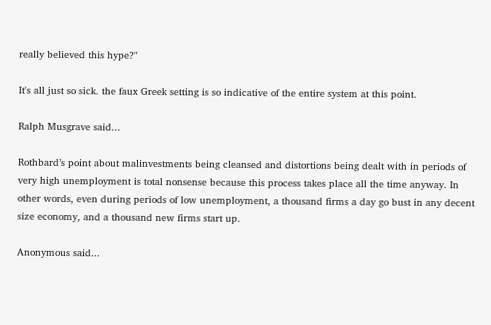really believed this hype?"

It's all just so sick. the faux Greek setting is so indicative of the entire system at this point.

Ralph Musgrave said...

Rothbard’s point about malinvestments being cleansed and distortions being dealt with in periods of very high unemployment is total nonsense because this process takes place all the time anyway. In other words, even during periods of low unemployment, a thousand firms a day go bust in any decent size economy, and a thousand new firms start up.

Anonymous said...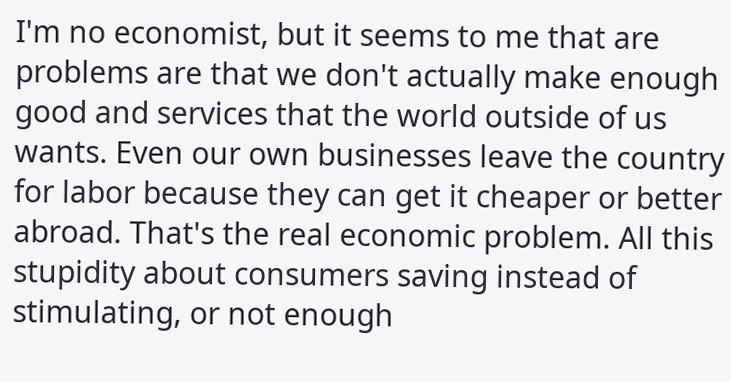I'm no economist, but it seems to me that are problems are that we don't actually make enough good and services that the world outside of us wants. Even our own businesses leave the country for labor because they can get it cheaper or better abroad. That's the real economic problem. All this stupidity about consumers saving instead of stimulating, or not enough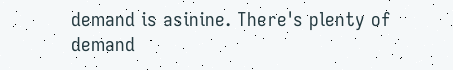demand is asinine. There's plenty of demand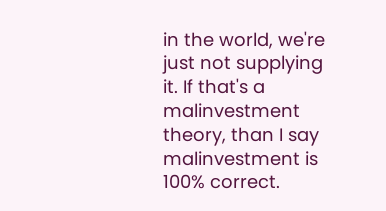in the world, we're just not supplying it. If that's a malinvestment theory, than I say malinvestment is 100% correct.